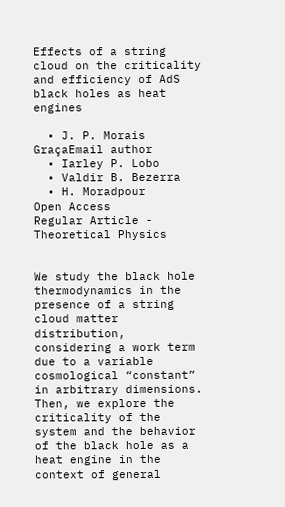Effects of a string cloud on the criticality and efficiency of AdS black holes as heat engines

  • J. P. Morais GraçaEmail author
  • Iarley P. Lobo
  • Valdir B. Bezerra
  • H. Moradpour
Open Access
Regular Article - Theoretical Physics


We study the black hole thermodynamics in the presence of a string cloud matter distribution, considering a work term due to a variable cosmological “constant” in arbitrary dimensions. Then, we explore the criticality of the system and the behavior of the black hole as a heat engine in the context of general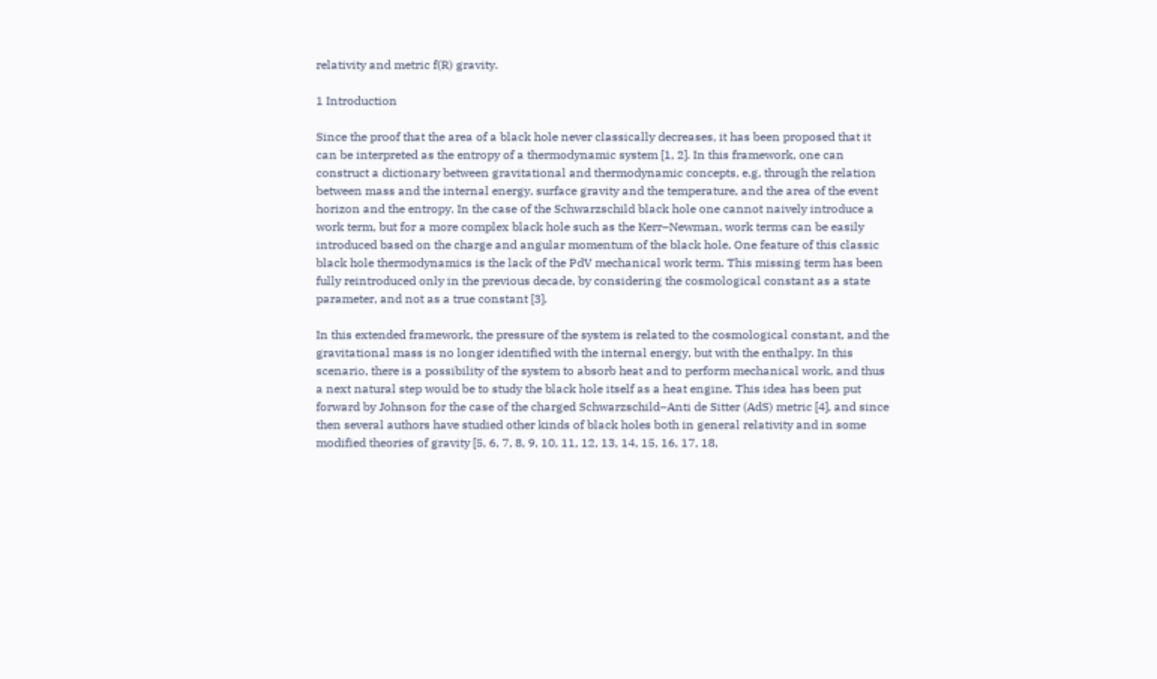relativity and metric f(R) gravity.

1 Introduction

Since the proof that the area of a black hole never classically decreases, it has been proposed that it can be interpreted as the entropy of a thermodynamic system [1, 2]. In this framework, one can construct a dictionary between gravitational and thermodynamic concepts, e.g, through the relation between mass and the internal energy, surface gravity and the temperature, and the area of the event horizon and the entropy. In the case of the Schwarzschild black hole one cannot naively introduce a work term, but for a more complex black hole such as the Kerr–Newman, work terms can be easily introduced based on the charge and angular momentum of the black hole. One feature of this classic black hole thermodynamics is the lack of the PdV mechanical work term. This missing term has been fully reintroduced only in the previous decade, by considering the cosmological constant as a state parameter, and not as a true constant [3].

In this extended framework, the pressure of the system is related to the cosmological constant, and the gravitational mass is no longer identified with the internal energy, but with the enthalpy. In this scenario, there is a possibility of the system to absorb heat and to perform mechanical work, and thus a next natural step would be to study the black hole itself as a heat engine. This idea has been put forward by Johnson for the case of the charged Schwarzschild–Anti de Sitter (AdS) metric [4], and since then several authors have studied other kinds of black holes both in general relativity and in some modified theories of gravity [5, 6, 7, 8, 9, 10, 11, 12, 13, 14, 15, 16, 17, 18,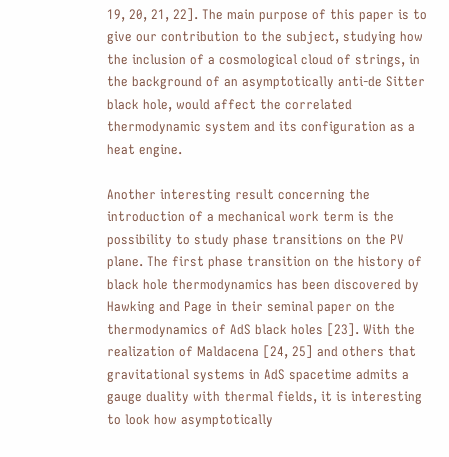19, 20, 21, 22]. The main purpose of this paper is to give our contribution to the subject, studying how the inclusion of a cosmological cloud of strings, in the background of an asymptotically anti-de Sitter black hole, would affect the correlated thermodynamic system and its configuration as a heat engine.

Another interesting result concerning the introduction of a mechanical work term is the possibility to study phase transitions on the PV plane. The first phase transition on the history of black hole thermodynamics has been discovered by Hawking and Page in their seminal paper on the thermodynamics of AdS black holes [23]. With the realization of Maldacena [24, 25] and others that gravitational systems in AdS spacetime admits a gauge duality with thermal fields, it is interesting to look how asymptotically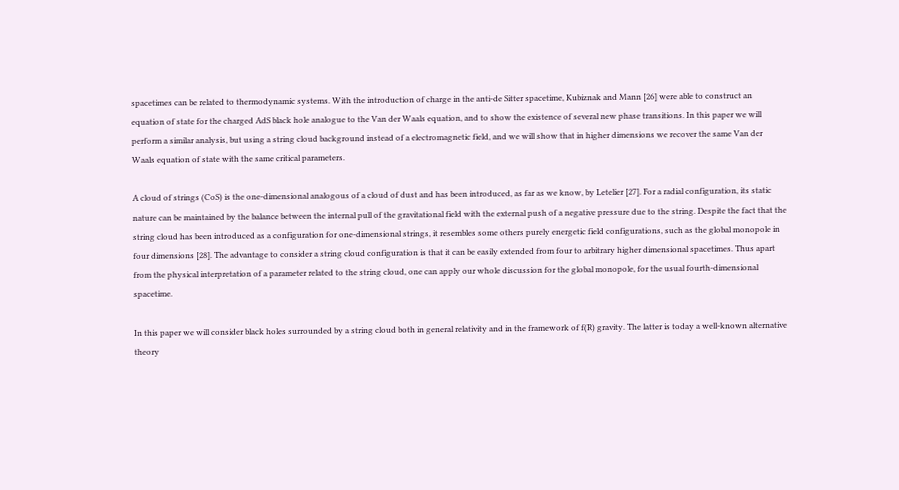spacetimes can be related to thermodynamic systems. With the introduction of charge in the anti-de Sitter spacetime, Kubiznak and Mann [26] were able to construct an equation of state for the charged AdS black hole analogue to the Van der Waals equation, and to show the existence of several new phase transitions. In this paper we will perform a similar analysis, but using a string cloud background instead of a electromagnetic field, and we will show that in higher dimensions we recover the same Van der Waals equation of state with the same critical parameters.

A cloud of strings (CoS) is the one-dimensional analogous of a cloud of dust and has been introduced, as far as we know, by Letelier [27]. For a radial configuration, its static nature can be maintained by the balance between the internal pull of the gravitational field with the external push of a negative pressure due to the string. Despite the fact that the string cloud has been introduced as a configuration for one-dimensional strings, it resembles some others purely energetic field configurations, such as the global monopole in four dimensions [28]. The advantage to consider a string cloud configuration is that it can be easily extended from four to arbitrary higher dimensional spacetimes. Thus apart from the physical interpretation of a parameter related to the string cloud, one can apply our whole discussion for the global monopole, for the usual fourth-dimensional spacetime.

In this paper we will consider black holes surrounded by a string cloud both in general relativity and in the framework of f(R) gravity. The latter is today a well-known alternative theory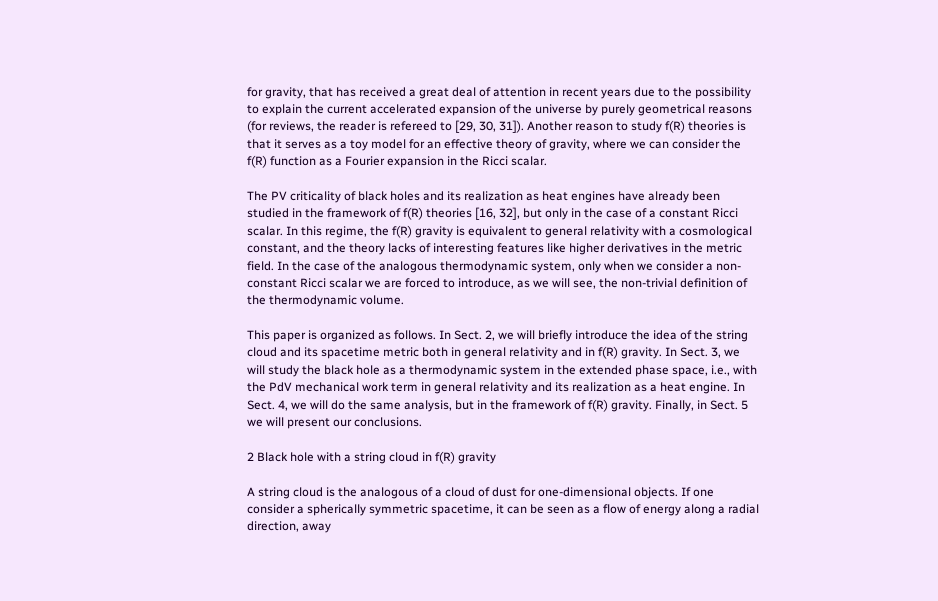for gravity, that has received a great deal of attention in recent years due to the possibility to explain the current accelerated expansion of the universe by purely geometrical reasons (for reviews, the reader is refereed to [29, 30, 31]). Another reason to study f(R) theories is that it serves as a toy model for an effective theory of gravity, where we can consider the f(R) function as a Fourier expansion in the Ricci scalar.

The PV criticality of black holes and its realization as heat engines have already been studied in the framework of f(R) theories [16, 32], but only in the case of a constant Ricci scalar. In this regime, the f(R) gravity is equivalent to general relativity with a cosmological constant, and the theory lacks of interesting features like higher derivatives in the metric field. In the case of the analogous thermodynamic system, only when we consider a non-constant Ricci scalar we are forced to introduce, as we will see, the non-trivial definition of the thermodynamic volume.

This paper is organized as follows. In Sect. 2, we will briefly introduce the idea of the string cloud and its spacetime metric both in general relativity and in f(R) gravity. In Sect. 3, we will study the black hole as a thermodynamic system in the extended phase space, i.e., with the PdV mechanical work term in general relativity and its realization as a heat engine. In Sect. 4, we will do the same analysis, but in the framework of f(R) gravity. Finally, in Sect. 5 we will present our conclusions.

2 Black hole with a string cloud in f(R) gravity

A string cloud is the analogous of a cloud of dust for one-dimensional objects. If one consider a spherically symmetric spacetime, it can be seen as a flow of energy along a radial direction, away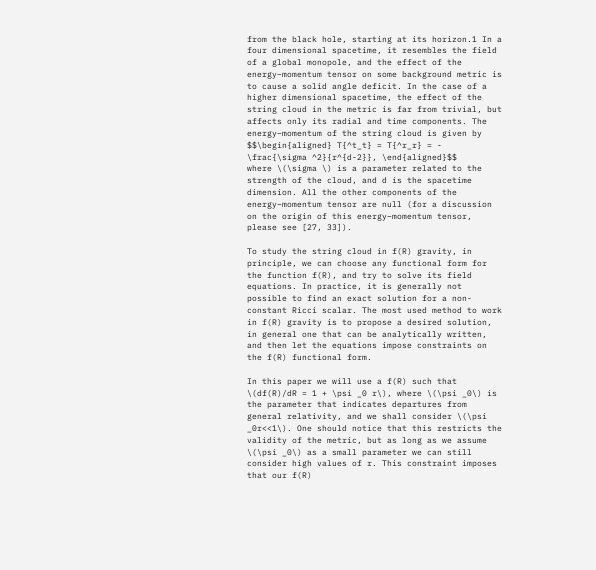from the black hole, starting at its horizon.1 In a four dimensional spacetime, it resembles the field of a global monopole, and the effect of the energy–momentum tensor on some background metric is to cause a solid angle deficit. In the case of a higher dimensional spacetime, the effect of the string cloud in the metric is far from trivial, but affects only its radial and time components. The energy–momentum of the string cloud is given by
$$\begin{aligned} T{^t_t} = T{^r_r} = - \frac{\sigma ^2}{r^{d-2}}, \end{aligned}$$
where \(\sigma \) is a parameter related to the strength of the cloud, and d is the spacetime dimension. All the other components of the energy–momentum tensor are null (for a discussion on the origin of this energy–momentum tensor, please see [27, 33]).

To study the string cloud in f(R) gravity, in principle, we can choose any functional form for the function f(R), and try to solve its field equations. In practice, it is generally not possible to find an exact solution for a non-constant Ricci scalar. The most used method to work in f(R) gravity is to propose a desired solution, in general one that can be analytically written, and then let the equations impose constraints on the f(R) functional form.

In this paper we will use a f(R) such that \(df(R)/dR = 1 + \psi _0 r\), where \(\psi _0\) is the parameter that indicates departures from general relativity, and we shall consider \(\psi _0r<<1\). One should notice that this restricts the validity of the metric, but as long as we assume \(\psi _0\) as a small parameter we can still consider high values of r. This constraint imposes that our f(R)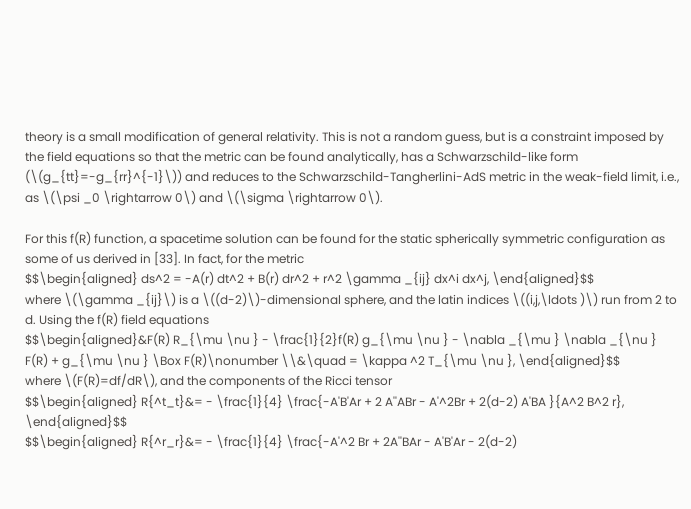theory is a small modification of general relativity. This is not a random guess, but is a constraint imposed by the field equations so that the metric can be found analytically, has a Schwarzschild-like form (\(g_{tt}=-g_{rr}^{-1}\)) and reduces to the Schwarzschild-Tangherlini-AdS metric in the weak-field limit, i.e., as \(\psi _0 \rightarrow 0\) and \(\sigma \rightarrow 0\).

For this f(R) function, a spacetime solution can be found for the static spherically symmetric configuration as some of us derived in [33]. In fact, for the metric
$$\begin{aligned} ds^2 = -A(r) dt^2 + B(r) dr^2 + r^2 \gamma _{ij} dx^i dx^j, \end{aligned}$$
where \(\gamma _{ij}\) is a \((d-2)\)-dimensional sphere, and the latin indices \((i,j,\ldots )\) run from 2 to d. Using the f(R) field equations
$$\begin{aligned}&F(R) R_{\mu \nu } - \frac{1}{2}f(R) g_{\mu \nu } - \nabla _{\mu } \nabla _{\nu } F(R) + g_{\mu \nu } \Box F(R)\nonumber \\&\quad = \kappa ^2 T_{\mu \nu }, \end{aligned}$$
where \(F(R)=df/dR\), and the components of the Ricci tensor
$$\begin{aligned} R{^t_t}&= - \frac{1}{4} \frac{-A'B'Ar + 2 A''ABr - A'^2Br + 2(d-2) A'BA }{A^2 B^2 r}, \end{aligned}$$
$$\begin{aligned} R{^r_r}&= - \frac{1}{4} \frac{-A'^2 Br + 2A''BAr - A'B'Ar - 2(d-2)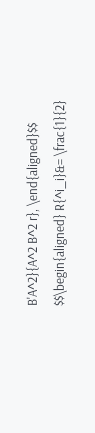B'A^2}{A^2 B^2 r}, \end{aligned}$$
$$\begin{aligned} R{^i_i}&= \frac{1}{2}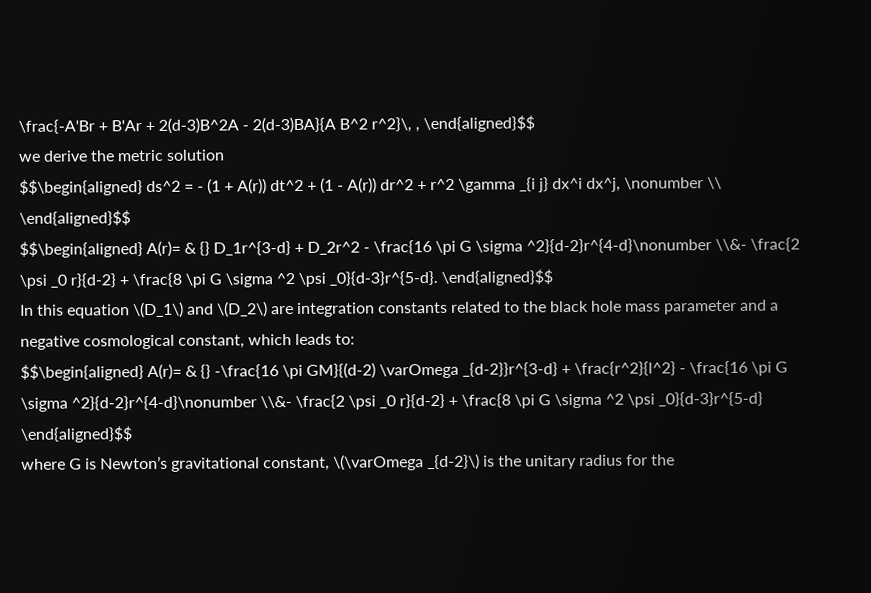\frac{-A'Br + B'Ar + 2(d-3)B^2A - 2(d-3)BA}{A B^2 r^2}\, , \end{aligned}$$
we derive the metric solution
$$\begin{aligned} ds^2 = - (1 + A(r)) dt^2 + (1 - A(r)) dr^2 + r^2 \gamma _{i j} dx^i dx^j, \nonumber \\ \end{aligned}$$
$$\begin{aligned} A(r)= & {} D_1r^{3-d} + D_2r^2 - \frac{16 \pi G \sigma ^2}{d-2}r^{4-d}\nonumber \\&- \frac{2 \psi _0 r}{d-2} + \frac{8 \pi G \sigma ^2 \psi _0}{d-3}r^{5-d}. \end{aligned}$$
In this equation \(D_1\) and \(D_2\) are integration constants related to the black hole mass parameter and a negative cosmological constant, which leads to:
$$\begin{aligned} A(r)= & {} -\frac{16 \pi GM}{(d-2) \varOmega _{d-2}}r^{3-d} + \frac{r^2}{l^2} - \frac{16 \pi G \sigma ^2}{d-2}r^{4-d}\nonumber \\&- \frac{2 \psi _0 r}{d-2} + \frac{8 \pi G \sigma ^2 \psi _0}{d-3}r^{5-d} \end{aligned}$$
where G is Newton’s gravitational constant, \(\varOmega _{d-2}\) is the unitary radius for the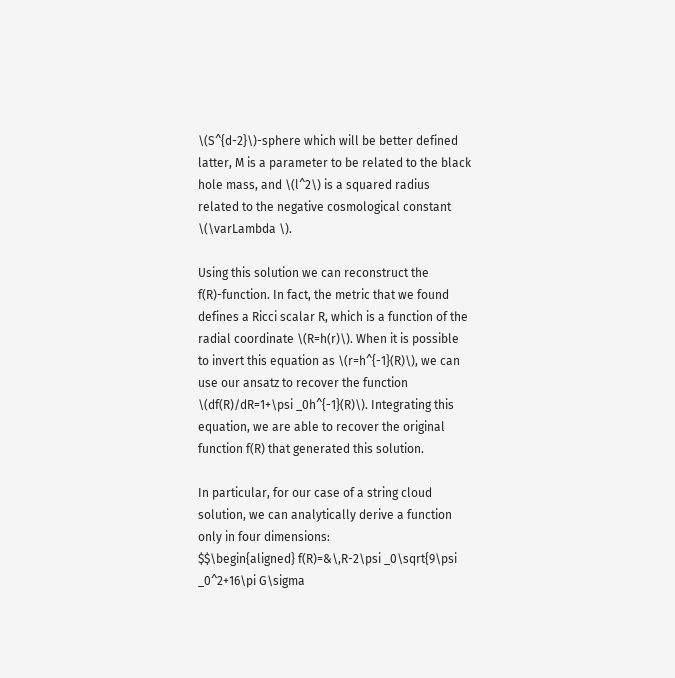\(S^{d-2}\)-sphere which will be better defined latter, M is a parameter to be related to the black hole mass, and \(l^2\) is a squared radius related to the negative cosmological constant \(\varLambda \).

Using this solution we can reconstruct the f(R)-function. In fact, the metric that we found defines a Ricci scalar R, which is a function of the radial coordinate \(R=h(r)\). When it is possible to invert this equation as \(r=h^{-1}(R)\), we can use our ansatz to recover the function \(df(R)/dR=1+\psi _0h^{-1}(R)\). Integrating this equation, we are able to recover the original function f(R) that generated this solution.

In particular, for our case of a string cloud solution, we can analytically derive a function only in four dimensions:
$$\begin{aligned} f(R)=&\,R-2\psi _0\sqrt{9\psi _0^2+16\pi G\sigma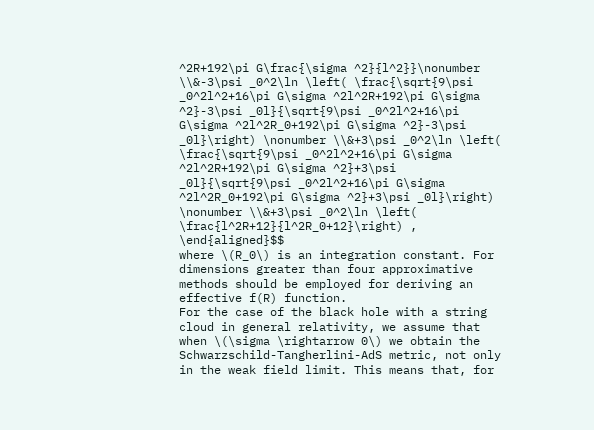^2R+192\pi G\frac{\sigma ^2}{l^2}}\nonumber \\&-3\psi _0^2\ln \left( \frac{\sqrt{9\psi _0^2l^2+16\pi G\sigma ^2l^2R+192\pi G\sigma ^2}-3\psi _0l}{\sqrt{9\psi _0^2l^2+16\pi G\sigma ^2l^2R_0+192\pi G\sigma ^2}-3\psi _0l}\right) \nonumber \\&+3\psi _0^2\ln \left( \frac{\sqrt{9\psi _0^2l^2+16\pi G\sigma ^2l^2R+192\pi G\sigma ^2}+3\psi _0l}{\sqrt{9\psi _0^2l^2+16\pi G\sigma ^2l^2R_0+192\pi G\sigma ^2}+3\psi _0l}\right) \nonumber \\&+3\psi _0^2\ln \left( \frac{l^2R+12}{l^2R_0+12}\right) , \end{aligned}$$
where \(R_0\) is an integration constant. For dimensions greater than four approximative methods should be employed for deriving an effective f(R) function.
For the case of the black hole with a string cloud in general relativity, we assume that when \(\sigma \rightarrow 0\) we obtain the Schwarzschild-Tangherlini-AdS metric, not only in the weak field limit. This means that, for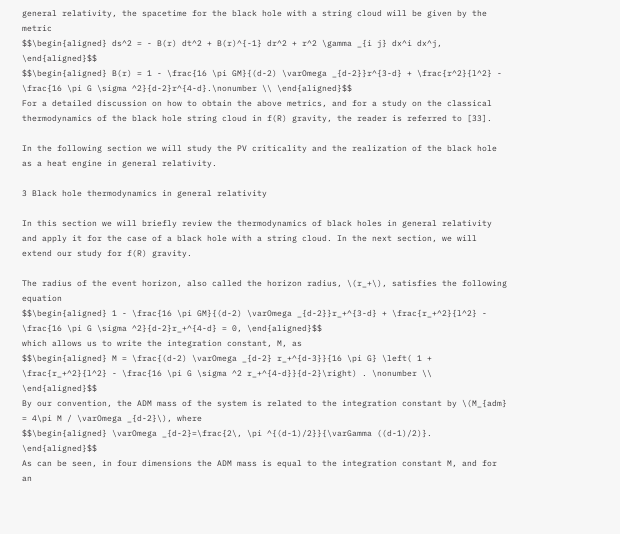general relativity, the spacetime for the black hole with a string cloud will be given by the metric
$$\begin{aligned} ds^2 = - B(r) dt^2 + B(r)^{-1} dr^2 + r^2 \gamma _{i j} dx^i dx^j, \end{aligned}$$
$$\begin{aligned} B(r) = 1 - \frac{16 \pi GM}{(d-2) \varOmega _{d-2}}r^{3-d} + \frac{r^2}{l^2} - \frac{16 \pi G \sigma ^2}{d-2}r^{4-d}.\nonumber \\ \end{aligned}$$
For a detailed discussion on how to obtain the above metrics, and for a study on the classical thermodynamics of the black hole string cloud in f(R) gravity, the reader is referred to [33].

In the following section we will study the PV criticality and the realization of the black hole as a heat engine in general relativity.

3 Black hole thermodynamics in general relativity

In this section we will briefly review the thermodynamics of black holes in general relativity and apply it for the case of a black hole with a string cloud. In the next section, we will extend our study for f(R) gravity.

The radius of the event horizon, also called the horizon radius, \(r_+\), satisfies the following equation
$$\begin{aligned} 1 - \frac{16 \pi GM}{(d-2) \varOmega _{d-2}}r_+^{3-d} + \frac{r_+^2}{l^2} - \frac{16 \pi G \sigma ^2}{d-2}r_+^{4-d} = 0, \end{aligned}$$
which allows us to write the integration constant, M, as
$$\begin{aligned} M = \frac{(d-2) \varOmega _{d-2} r_+^{d-3}}{16 \pi G} \left( 1 + \frac{r_+^2}{l^2} - \frac{16 \pi G \sigma ^2 r_+^{4-d}}{d-2}\right) . \nonumber \\ \end{aligned}$$
By our convention, the ADM mass of the system is related to the integration constant by \(M_{adm} = 4\pi M / \varOmega _{d-2}\), where
$$\begin{aligned} \varOmega _{d-2}=\frac{2\, \pi ^{(d-1)/2}}{\varGamma ((d-1)/2)}. \end{aligned}$$
As can be seen, in four dimensions the ADM mass is equal to the integration constant M, and for an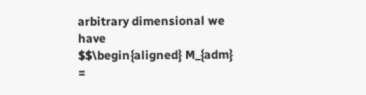arbitrary dimensional we have
$$\begin{aligned} M_{adm} =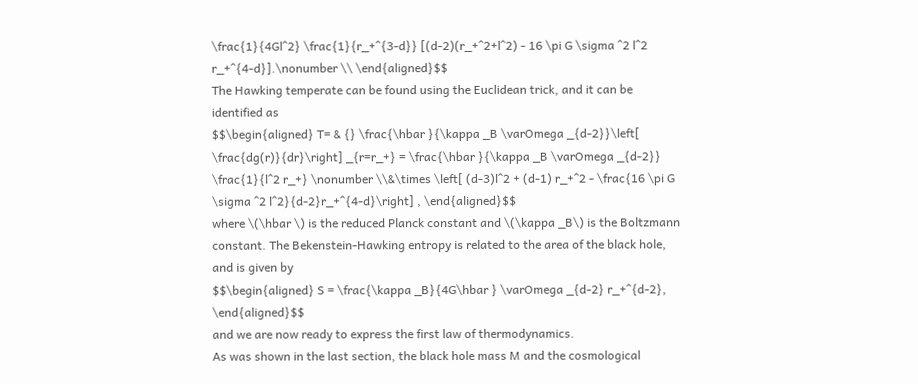\frac{1}{4Gl^2} \frac{1}{r_+^{3-d}} [(d-2)(r_+^2+l^2) - 16 \pi G \sigma ^2 l^2 r_+^{4-d}].\nonumber \\ \end{aligned}$$
The Hawking temperate can be found using the Euclidean trick, and it can be identified as
$$\begin{aligned} T= & {} \frac{\hbar }{\kappa _B \varOmega _{d-2}}\left[ \frac{dg(r)}{dr}\right] _{r=r_+} = \frac{\hbar }{\kappa _B \varOmega _{d-2}} \frac{1}{l^2 r_+} \nonumber \\&\times \left[ (d-3)l^2 + (d-1) r_+^2 - \frac{16 \pi G \sigma ^2 l^2}{d-2}r_+^{4-d}\right] , \end{aligned}$$
where \(\hbar \) is the reduced Planck constant and \(\kappa _B\) is the Boltzmann constant. The Bekenstein-Hawking entropy is related to the area of the black hole, and is given by
$$\begin{aligned} S = \frac{\kappa _B}{4G\hbar } \varOmega _{d-2} r_+^{d-2}, \end{aligned}$$
and we are now ready to express the first law of thermodynamics.
As was shown in the last section, the black hole mass M and the cosmological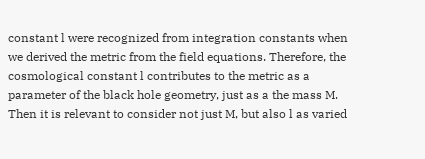constant l were recognized from integration constants when we derived the metric from the field equations. Therefore, the cosmological constant l contributes to the metric as a parameter of the black hole geometry, just as a the mass M. Then it is relevant to consider not just M, but also l as varied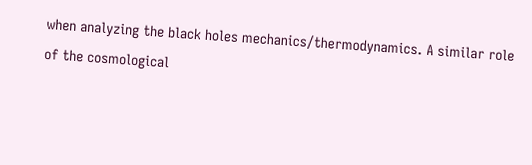when analyzing the black holes mechanics/thermodynamics. A similar role of the cosmological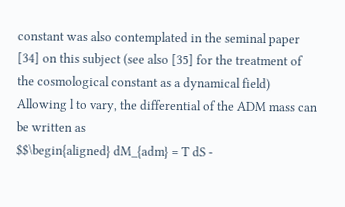constant was also contemplated in the seminal paper [34] on this subject (see also [35] for the treatment of the cosmological constant as a dynamical field) Allowing l to vary, the differential of the ADM mass can be written as
$$\begin{aligned} dM_{adm} = T dS -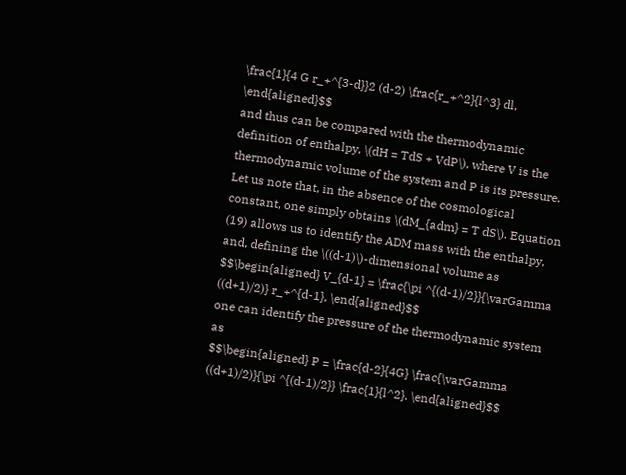\frac{1}{4 G r_+^{3-d}}2 (d-2) \frac{r_+^2}{l^3} dl, \end{aligned}$$
and thus can be compared with the thermodynamic definition of enthalpy, \(dH = TdS + VdP\), where V is the thermodynamic volume of the system and P is its pressure. Let us note that, in the absence of the cosmological constant, one simply obtains \(dM_{adm} = T dS\). Equation (19) allows us to identify the ADM mass with the enthalpy, and, defining the \((d-1)\)-dimensional volume as
$$\begin{aligned} V_{d-1} = \frac{\pi ^{(d-1)/2}}{\varGamma ((d+1)/2)} r_+^{d-1}, \end{aligned}$$
one can identify the pressure of the thermodynamic system as
$$\begin{aligned} P = \frac{d-2}{4G} \frac{\varGamma ((d+1)/2)}{\pi ^{(d-1)/2}} \frac{1}{l^2}. \end{aligned}$$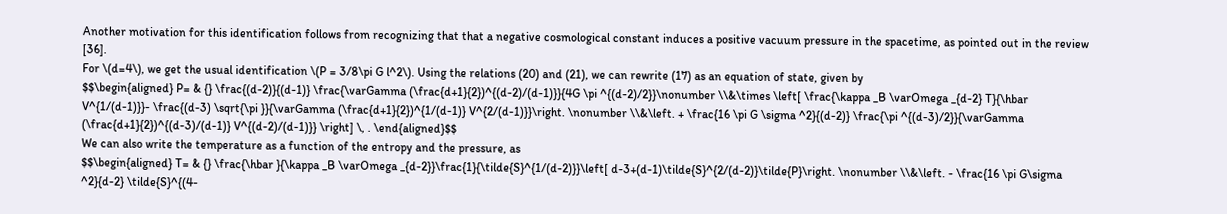Another motivation for this identification follows from recognizing that that a negative cosmological constant induces a positive vacuum pressure in the spacetime, as pointed out in the review [36].
For \(d=4\), we get the usual identification \(P = 3/8\pi G l^2\). Using the relations (20) and (21), we can rewrite (17) as an equation of state, given by
$$\begin{aligned} P= & {} \frac{(d-2)}{(d-1)} \frac{\varGamma (\frac{d+1}{2})^{(d-2)/(d-1)}}{4G \pi ^{(d-2)/2}}\nonumber \\&\times \left[ \frac{\kappa _B \varOmega _{d-2} T}{\hbar V^{1/(d-1)}}- \frac{(d-3) \sqrt{\pi }}{\varGamma (\frac{d+1}{2})^{1/(d-1)} V^{2/(d-1)}}\right. \nonumber \\&\left. + \frac{16 \pi G \sigma ^2}{(d-2)} \frac{\pi ^{(d-3)/2}}{\varGamma (\frac{d+1}{2})^{(d-3)/(d-1)} V^{(d-2)/(d-1)}} \right] \, . \end{aligned}$$
We can also write the temperature as a function of the entropy and the pressure, as
$$\begin{aligned} T= & {} \frac{\hbar }{\kappa _B \varOmega _{d-2}}\frac{1}{\tilde{S}^{1/(d-2)}}\left[ d-3+(d-1)\tilde{S}^{2/(d-2)}\tilde{P}\right. \nonumber \\&\left. - \frac{16 \pi G\sigma ^2}{d-2} \tilde{S}^{(4-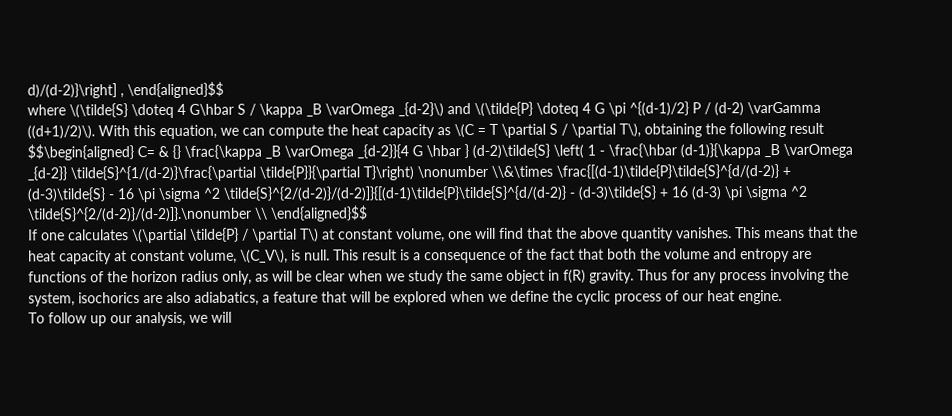d)/(d-2)}\right] , \end{aligned}$$
where \(\tilde{S} \doteq 4 G\hbar S / \kappa _B \varOmega _{d-2}\) and \(\tilde{P} \doteq 4 G \pi ^{(d-1)/2} P / (d-2) \varGamma ((d+1)/2)\). With this equation, we can compute the heat capacity as \(C = T \partial S / \partial T\), obtaining the following result
$$\begin{aligned} C= & {} \frac{\kappa _B \varOmega _{d-2}}{4 G \hbar } (d-2)\tilde{S} \left( 1 - \frac{\hbar (d-1)}{\kappa _B \varOmega _{d-2}} \tilde{S}^{1/(d-2)}\frac{\partial \tilde{P}}{\partial T}\right) \nonumber \\&\times \frac{[(d-1)\tilde{P}\tilde{S}^{d/(d-2)} + (d-3)\tilde{S} - 16 \pi \sigma ^2 \tilde{S}^{2/(d-2)}/(d-2)]}{[(d-1)\tilde{P}\tilde{S}^{d/(d-2)} - (d-3)\tilde{S} + 16 (d-3) \pi \sigma ^2 \tilde{S}^{2/(d-2)}/(d-2)]}.\nonumber \\ \end{aligned}$$
If one calculates \(\partial \tilde{P} / \partial T\) at constant volume, one will find that the above quantity vanishes. This means that the heat capacity at constant volume, \(C_V\), is null. This result is a consequence of the fact that both the volume and entropy are functions of the horizon radius only, as will be clear when we study the same object in f(R) gravity. Thus for any process involving the system, isochorics are also adiabatics, a feature that will be explored when we define the cyclic process of our heat engine.
To follow up our analysis, we will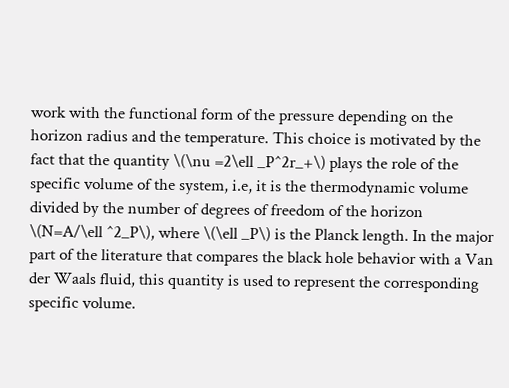work with the functional form of the pressure depending on the horizon radius and the temperature. This choice is motivated by the fact that the quantity \(\nu =2\ell _P^2r_+\) plays the role of the specific volume of the system, i.e, it is the thermodynamic volume divided by the number of degrees of freedom of the horizon \(N=A/\ell ^2_P\), where \(\ell _P\) is the Planck length. In the major part of the literature that compares the black hole behavior with a Van der Waals fluid, this quantity is used to represent the corresponding specific volume.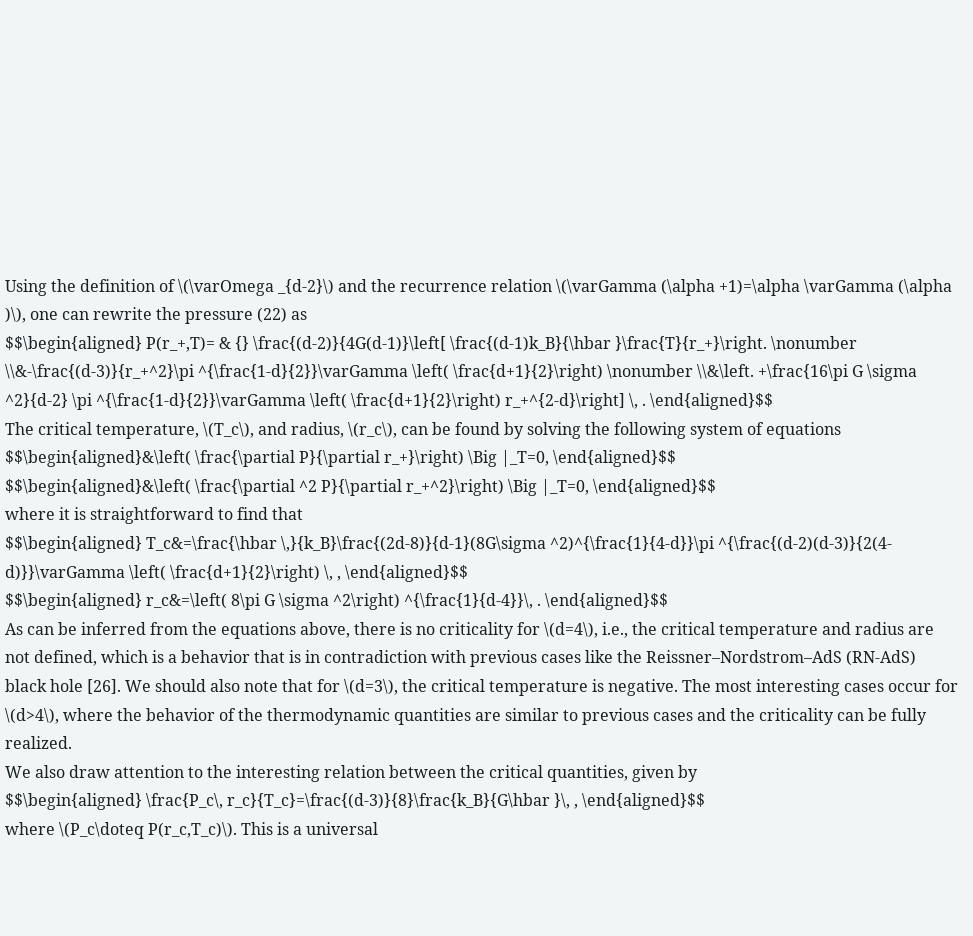Using the definition of \(\varOmega _{d-2}\) and the recurrence relation \(\varGamma (\alpha +1)=\alpha \varGamma (\alpha )\), one can rewrite the pressure (22) as
$$\begin{aligned} P(r_+,T)= & {} \frac{(d-2)}{4G(d-1)}\left[ \frac{(d-1)k_B}{\hbar }\frac{T}{r_+}\right. \nonumber \\&-\frac{(d-3)}{r_+^2}\pi ^{\frac{1-d}{2}}\varGamma \left( \frac{d+1}{2}\right) \nonumber \\&\left. +\frac{16\pi G \sigma ^2}{d-2} \pi ^{\frac{1-d}{2}}\varGamma \left( \frac{d+1}{2}\right) r_+^{2-d}\right] \, . \end{aligned}$$
The critical temperature, \(T_c\), and radius, \(r_c\), can be found by solving the following system of equations
$$\begin{aligned}&\left( \frac{\partial P}{\partial r_+}\right) \Big |_T=0, \end{aligned}$$
$$\begin{aligned}&\left( \frac{\partial ^2 P}{\partial r_+^2}\right) \Big |_T=0, \end{aligned}$$
where it is straightforward to find that
$$\begin{aligned} T_c&=\frac{\hbar \,}{k_B}\frac{(2d-8)}{d-1}(8G\sigma ^2)^{\frac{1}{4-d}}\pi ^{\frac{(d-2)(d-3)}{2(4-d)}}\varGamma \left( \frac{d+1}{2}\right) \, , \end{aligned}$$
$$\begin{aligned} r_c&=\left( 8\pi G \sigma ^2\right) ^{\frac{1}{d-4}}\, . \end{aligned}$$
As can be inferred from the equations above, there is no criticality for \(d=4\), i.e., the critical temperature and radius are not defined, which is a behavior that is in contradiction with previous cases like the Reissner–Nordstrom–AdS (RN-AdS) black hole [26]. We should also note that for \(d=3\), the critical temperature is negative. The most interesting cases occur for \(d>4\), where the behavior of the thermodynamic quantities are similar to previous cases and the criticality can be fully realized.
We also draw attention to the interesting relation between the critical quantities, given by
$$\begin{aligned} \frac{P_c\, r_c}{T_c}=\frac{(d-3)}{8}\frac{k_B}{G\hbar }\, , \end{aligned}$$
where \(P_c\doteq P(r_c,T_c)\). This is a universal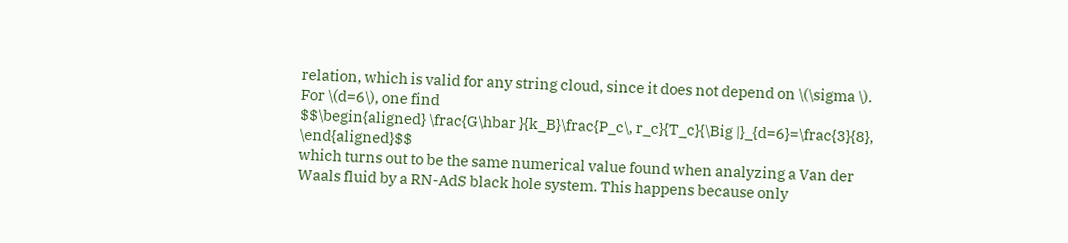relation, which is valid for any string cloud, since it does not depend on \(\sigma \). For \(d=6\), one find
$$\begin{aligned} \frac{G\hbar }{k_B}\frac{P_c\, r_c}{T_c}{\Big |}_{d=6}=\frac{3}{8}, \end{aligned}$$
which turns out to be the same numerical value found when analyzing a Van der Waals fluid by a RN-AdS black hole system. This happens because only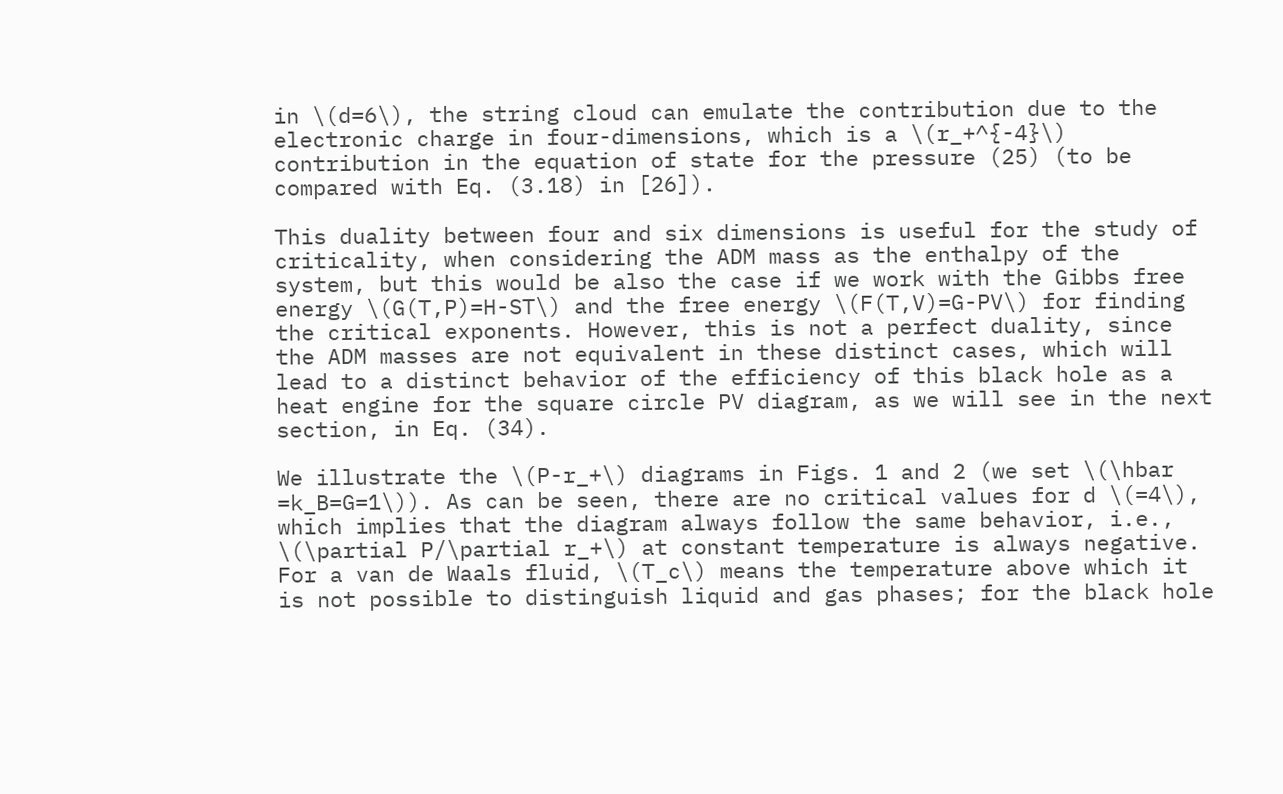in \(d=6\), the string cloud can emulate the contribution due to the electronic charge in four-dimensions, which is a \(r_+^{-4}\) contribution in the equation of state for the pressure (25) (to be compared with Eq. (3.18) in [26]).

This duality between four and six dimensions is useful for the study of criticality, when considering the ADM mass as the enthalpy of the system, but this would be also the case if we work with the Gibbs free energy \(G(T,P)=H-ST\) and the free energy \(F(T,V)=G-PV\) for finding the critical exponents. However, this is not a perfect duality, since the ADM masses are not equivalent in these distinct cases, which will lead to a distinct behavior of the efficiency of this black hole as a heat engine for the square circle PV diagram, as we will see in the next section, in Eq. (34).

We illustrate the \(P-r_+\) diagrams in Figs. 1 and 2 (we set \(\hbar =k_B=G=1\)). As can be seen, there are no critical values for d \(=4\), which implies that the diagram always follow the same behavior, i.e., \(\partial P/\partial r_+\) at constant temperature is always negative. For a van de Waals fluid, \(T_c\) means the temperature above which it is not possible to distinguish liquid and gas phases; for the black hole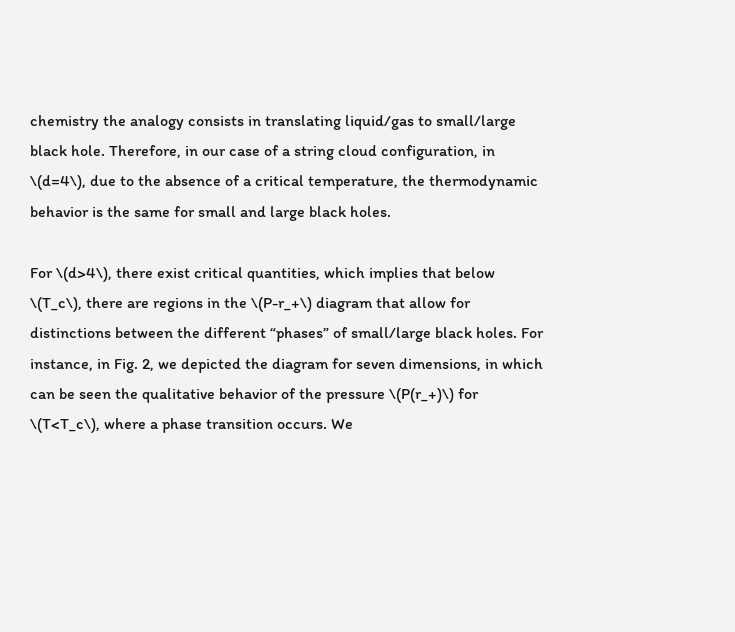chemistry the analogy consists in translating liquid/gas to small/large black hole. Therefore, in our case of a string cloud configuration, in \(d=4\), due to the absence of a critical temperature, the thermodynamic behavior is the same for small and large black holes.

For \(d>4\), there exist critical quantities, which implies that below \(T_c\), there are regions in the \(P-r_+\) diagram that allow for distinctions between the different “phases” of small/large black holes. For instance, in Fig. 2, we depicted the diagram for seven dimensions, in which can be seen the qualitative behavior of the pressure \(P(r_+)\) for \(T<T_c\), where a phase transition occurs. We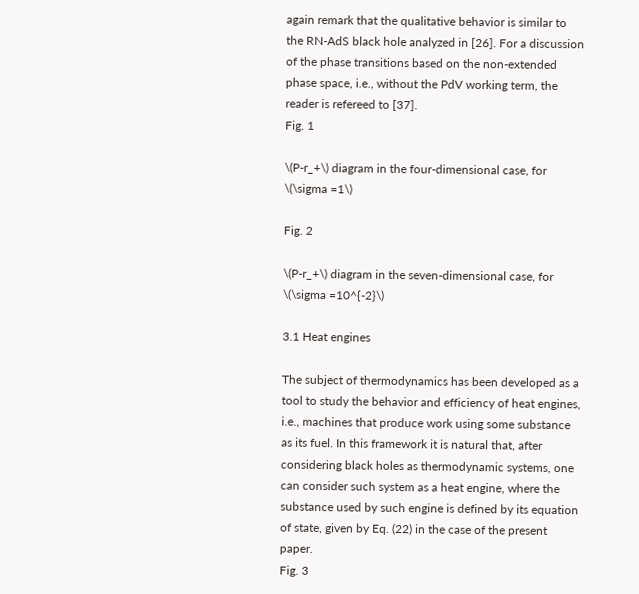again remark that the qualitative behavior is similar to the RN-AdS black hole analyzed in [26]. For a discussion of the phase transitions based on the non-extended phase space, i.e., without the PdV working term, the reader is refereed to [37].
Fig. 1

\(P-r_+\) diagram in the four-dimensional case, for \(\sigma =1\)

Fig. 2

\(P-r_+\) diagram in the seven-dimensional case, for \(\sigma =10^{-2}\)

3.1 Heat engines

The subject of thermodynamics has been developed as a tool to study the behavior and efficiency of heat engines, i.e., machines that produce work using some substance as its fuel. In this framework it is natural that, after considering black holes as thermodynamic systems, one can consider such system as a heat engine, where the substance used by such engine is defined by its equation of state, given by Eq. (22) in the case of the present paper.
Fig. 3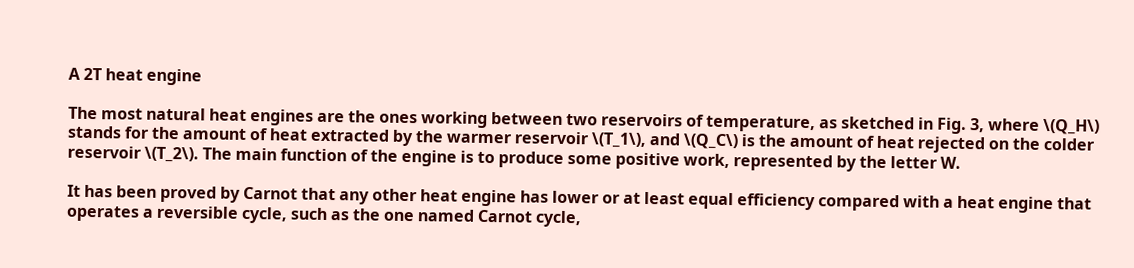A 2T heat engine

The most natural heat engines are the ones working between two reservoirs of temperature, as sketched in Fig. 3, where \(Q_H\) stands for the amount of heat extracted by the warmer reservoir \(T_1\), and \(Q_C\) is the amount of heat rejected on the colder reservoir \(T_2\). The main function of the engine is to produce some positive work, represented by the letter W.

It has been proved by Carnot that any other heat engine has lower or at least equal efficiency compared with a heat engine that operates a reversible cycle, such as the one named Carnot cycle,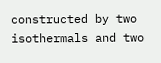constructed by two isothermals and two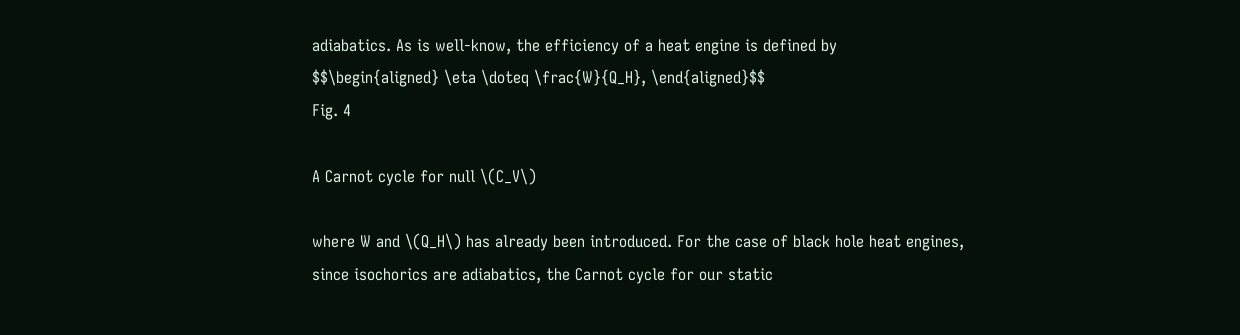adiabatics. As is well-know, the efficiency of a heat engine is defined by
$$\begin{aligned} \eta \doteq \frac{W}{Q_H}, \end{aligned}$$
Fig. 4

A Carnot cycle for null \(C_V\)

where W and \(Q_H\) has already been introduced. For the case of black hole heat engines, since isochorics are adiabatics, the Carnot cycle for our static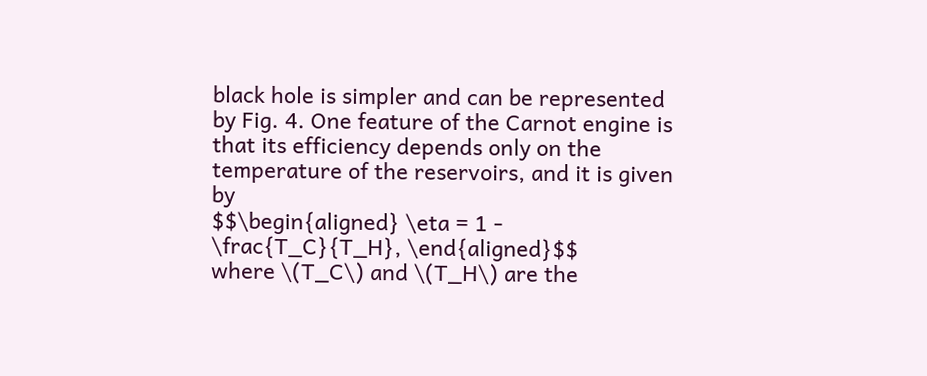black hole is simpler and can be represented by Fig. 4. One feature of the Carnot engine is that its efficiency depends only on the temperature of the reservoirs, and it is given by
$$\begin{aligned} \eta = 1 - \frac{T_C}{T_H}, \end{aligned}$$
where \(T_C\) and \(T_H\) are the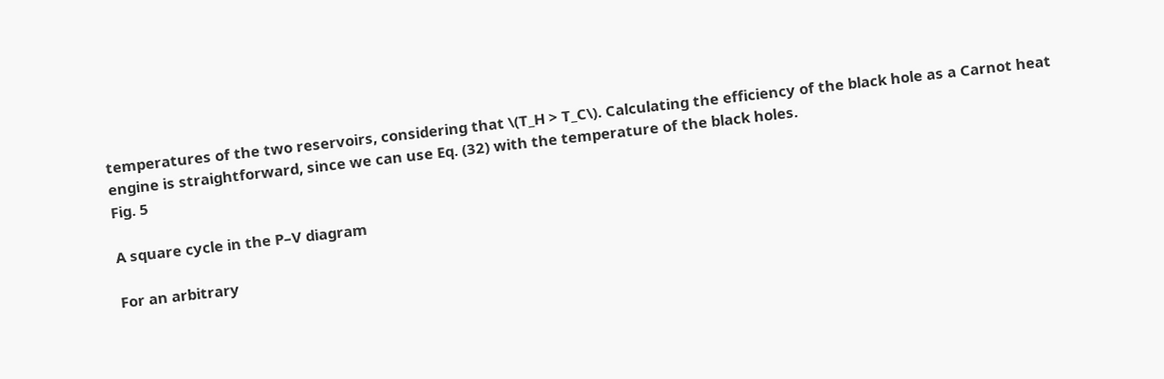temperatures of the two reservoirs, considering that \(T_H > T_C\). Calculating the efficiency of the black hole as a Carnot heat engine is straightforward, since we can use Eq. (32) with the temperature of the black holes.
Fig. 5

A square cycle in the P–V diagram

For an arbitrary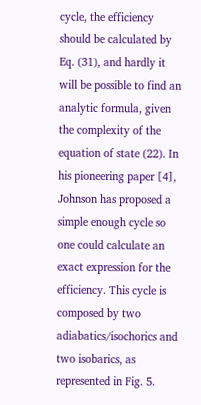cycle, the efficiency should be calculated by Eq. (31), and hardly it will be possible to find an analytic formula, given the complexity of the equation of state (22). In his pioneering paper [4], Johnson has proposed a simple enough cycle so one could calculate an exact expression for the efficiency. This cycle is composed by two adiabatics/isochorics and two isobarics, as represented in Fig. 5.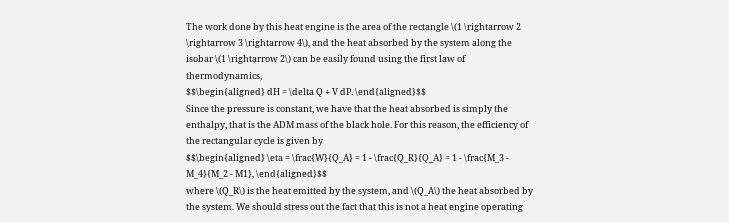The work done by this heat engine is the area of the rectangle \(1 \rightarrow 2 \rightarrow 3 \rightarrow 4\), and the heat absorbed by the system along the isobar \(1 \rightarrow 2\) can be easily found using the first law of thermodynamics,
$$\begin{aligned} dH = \delta Q + V dP. \end{aligned}$$
Since the pressure is constant, we have that the heat absorbed is simply the enthalpy, that is the ADM mass of the black hole. For this reason, the efficiency of the rectangular cycle is given by
$$\begin{aligned} \eta = \frac{W}{Q_A} = 1 - \frac{Q_R}{Q_A} = 1 - \frac{M_3 - M_4}{M_2 - M1}, \end{aligned}$$
where \(Q_R\) is the heat emitted by the system, and \(Q_A\) the heat absorbed by the system. We should stress out the fact that this is not a heat engine operating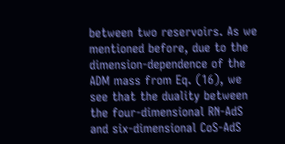between two reservoirs. As we mentioned before, due to the dimension-dependence of the ADM mass from Eq. (16), we see that the duality between the four-dimensional RN-AdS and six-dimensional CoS-AdS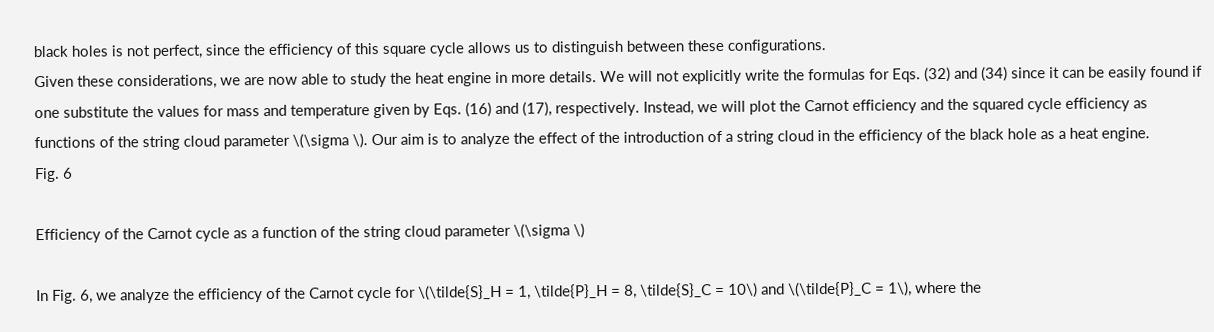black holes is not perfect, since the efficiency of this square cycle allows us to distinguish between these configurations.
Given these considerations, we are now able to study the heat engine in more details. We will not explicitly write the formulas for Eqs. (32) and (34) since it can be easily found if one substitute the values for mass and temperature given by Eqs. (16) and (17), respectively. Instead, we will plot the Carnot efficiency and the squared cycle efficiency as functions of the string cloud parameter \(\sigma \). Our aim is to analyze the effect of the introduction of a string cloud in the efficiency of the black hole as a heat engine.
Fig. 6

Efficiency of the Carnot cycle as a function of the string cloud parameter \(\sigma \)

In Fig. 6, we analyze the efficiency of the Carnot cycle for \(\tilde{S}_H = 1, \tilde{P}_H = 8, \tilde{S}_C = 10\) and \(\tilde{P}_C = 1\), where the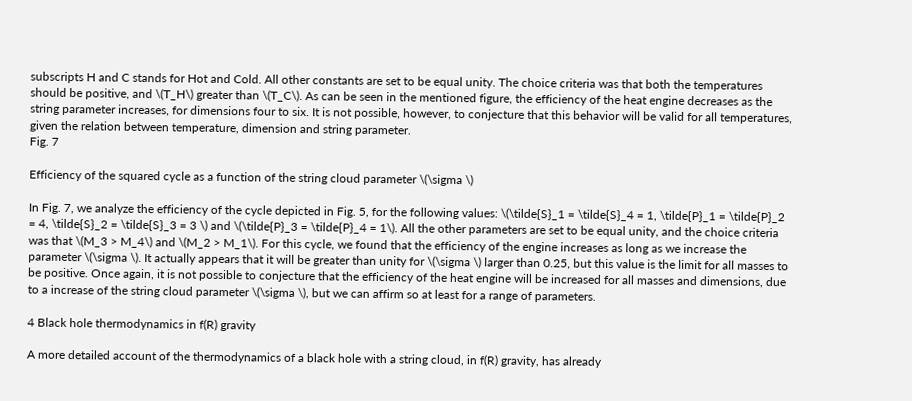subscripts H and C stands for Hot and Cold. All other constants are set to be equal unity. The choice criteria was that both the temperatures should be positive, and \(T_H\) greater than \(T_C\). As can be seen in the mentioned figure, the efficiency of the heat engine decreases as the string parameter increases, for dimensions four to six. It is not possible, however, to conjecture that this behavior will be valid for all temperatures, given the relation between temperature, dimension and string parameter.
Fig. 7

Efficiency of the squared cycle as a function of the string cloud parameter \(\sigma \)

In Fig. 7, we analyze the efficiency of the cycle depicted in Fig. 5, for the following values: \(\tilde{S}_1 = \tilde{S}_4 = 1, \tilde{P}_1 = \tilde{P}_2 = 4, \tilde{S}_2 = \tilde{S}_3 = 3 \) and \(\tilde{P}_3 = \tilde{P}_4 = 1\). All the other parameters are set to be equal unity, and the choice criteria was that \(M_3 > M_4\) and \(M_2 > M_1\). For this cycle, we found that the efficiency of the engine increases as long as we increase the parameter \(\sigma \). It actually appears that it will be greater than unity for \(\sigma \) larger than 0.25, but this value is the limit for all masses to be positive. Once again, it is not possible to conjecture that the efficiency of the heat engine will be increased for all masses and dimensions, due to a increase of the string cloud parameter \(\sigma \), but we can affirm so at least for a range of parameters.

4 Black hole thermodynamics in f(R) gravity

A more detailed account of the thermodynamics of a black hole with a string cloud, in f(R) gravity, has already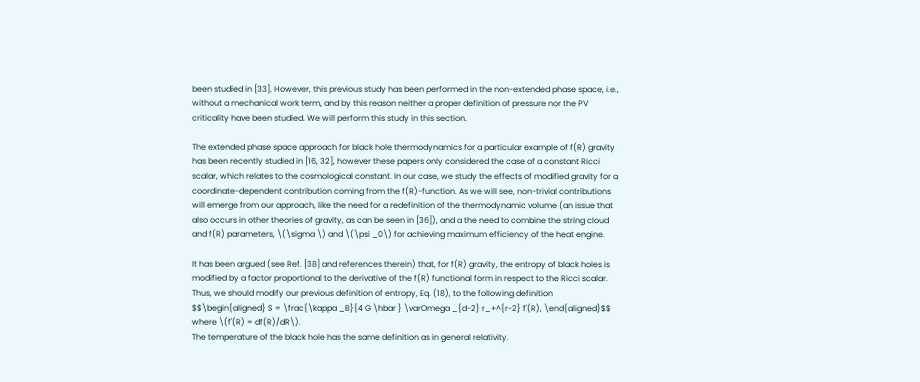been studied in [33]. However, this previous study has been performed in the non-extended phase space, i.e., without a mechanical work term, and by this reason neither a proper definition of pressure nor the PV criticality have been studied. We will perform this study in this section.

The extended phase space approach for black hole thermodynamics for a particular example of f(R) gravity has been recently studied in [16, 32], however these papers only considered the case of a constant Ricci scalar, which relates to the cosmological constant. In our case, we study the effects of modified gravity for a coordinate-dependent contribution coming from the f(R)-function. As we will see, non-trivial contributions will emerge from our approach, like the need for a redefinition of the thermodynamic volume (an issue that also occurs in other theories of gravity, as can be seen in [36]), and a the need to combine the string cloud and f(R) parameters, \(\sigma \) and \(\psi _0\) for achieving maximum efficiency of the heat engine.

It has been argued (see Ref. [38] and references therein) that, for f(R) gravity, the entropy of black holes is modified by a factor proportional to the derivative of the f(R) functional form in respect to the Ricci scalar. Thus, we should modify our previous definition of entropy, Eq. (18), to the following definition
$$\begin{aligned} S = \frac{\kappa _B}{4 G \hbar } \varOmega _{d-2} r_+^{r-2} f'(R), \end{aligned}$$
where \(f'(R) = df(R)/dR\).
The temperature of the black hole has the same definition as in general relativity.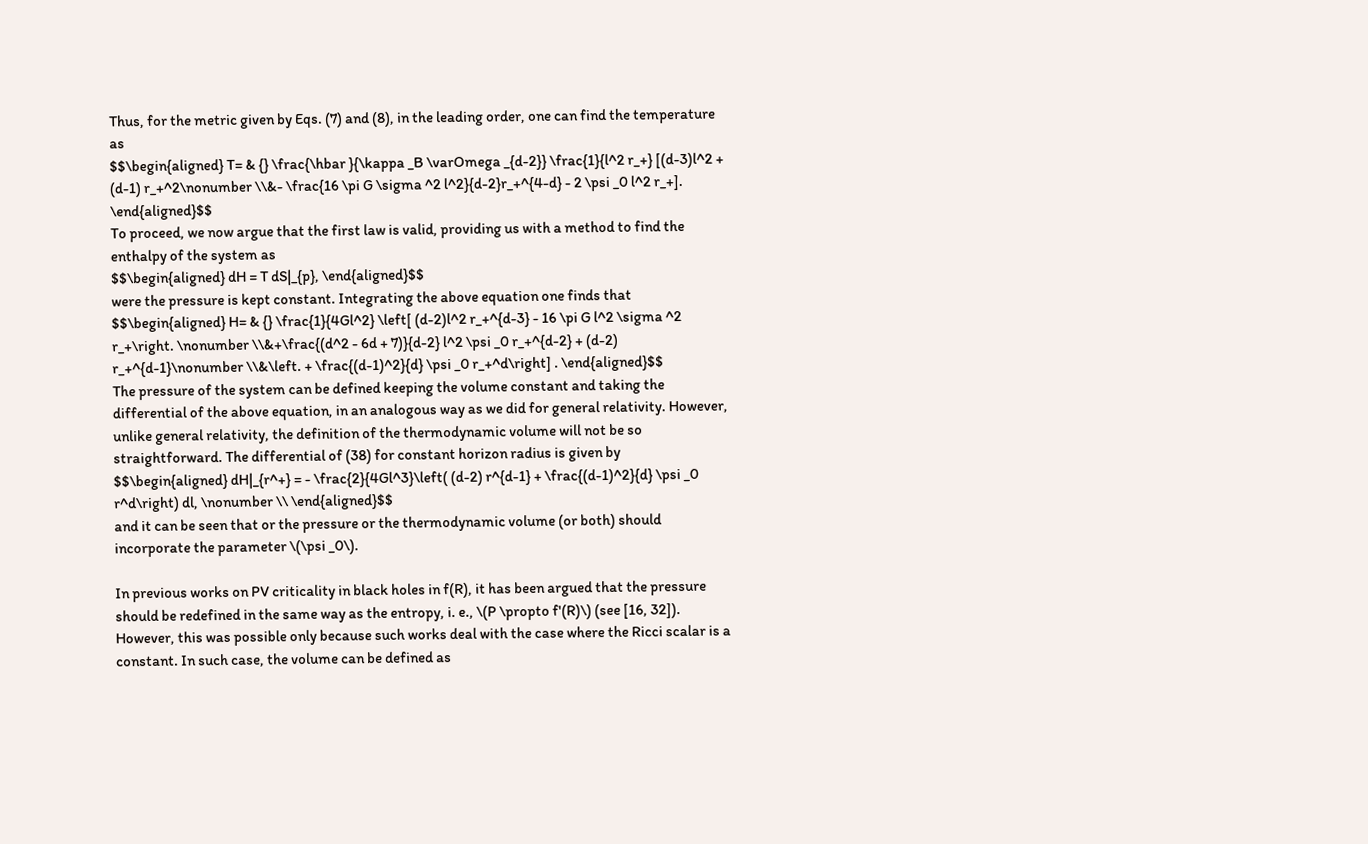Thus, for the metric given by Eqs. (7) and (8), in the leading order, one can find the temperature as
$$\begin{aligned} T= & {} \frac{\hbar }{\kappa _B \varOmega _{d-2}} \frac{1}{l^2 r_+} [(d-3)l^2 + (d-1) r_+^2\nonumber \\&- \frac{16 \pi G \sigma ^2 l^2}{d-2}r_+^{4-d} - 2 \psi _0 l^2 r_+]. \end{aligned}$$
To proceed, we now argue that the first law is valid, providing us with a method to find the enthalpy of the system as
$$\begin{aligned} dH = T dS|_{p}, \end{aligned}$$
were the pressure is kept constant. Integrating the above equation one finds that
$$\begin{aligned} H= & {} \frac{1}{4Gl^2} \left[ (d-2)l^2 r_+^{d-3} - 16 \pi G l^2 \sigma ^2 r_+\right. \nonumber \\&+\frac{(d^2 - 6d + 7)}{d-2} l^2 \psi _0 r_+^{d-2} + (d-2) r_+^{d-1}\nonumber \\&\left. + \frac{(d-1)^2}{d} \psi _0 r_+^d\right] . \end{aligned}$$
The pressure of the system can be defined keeping the volume constant and taking the differential of the above equation, in an analogous way as we did for general relativity. However, unlike general relativity, the definition of the thermodynamic volume will not be so straightforward. The differential of (38) for constant horizon radius is given by
$$\begin{aligned} dH|_{r^+} = - \frac{2}{4Gl^3}\left( (d-2) r^{d-1} + \frac{(d-1)^2}{d} \psi _0 r^d\right) dl, \nonumber \\ \end{aligned}$$
and it can be seen that or the pressure or the thermodynamic volume (or both) should incorporate the parameter \(\psi _0\).

In previous works on PV criticality in black holes in f(R), it has been argued that the pressure should be redefined in the same way as the entropy, i. e., \(P \propto f'(R)\) (see [16, 32]). However, this was possible only because such works deal with the case where the Ricci scalar is a constant. In such case, the volume can be defined as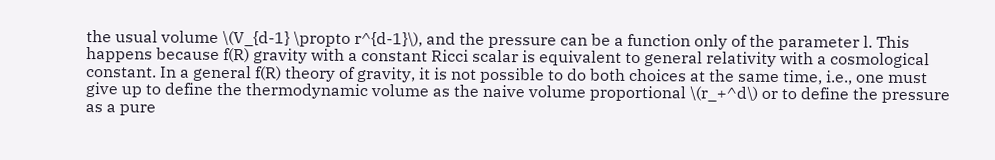the usual volume \(V_{d-1} \propto r^{d-1}\), and the pressure can be a function only of the parameter l. This happens because f(R) gravity with a constant Ricci scalar is equivalent to general relativity with a cosmological constant. In a general f(R) theory of gravity, it is not possible to do both choices at the same time, i.e., one must give up to define the thermodynamic volume as the naive volume proportional \(r_+^d\) or to define the pressure as a pure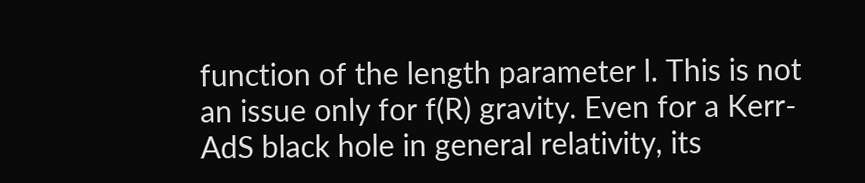function of the length parameter l. This is not an issue only for f(R) gravity. Even for a Kerr-AdS black hole in general relativity, its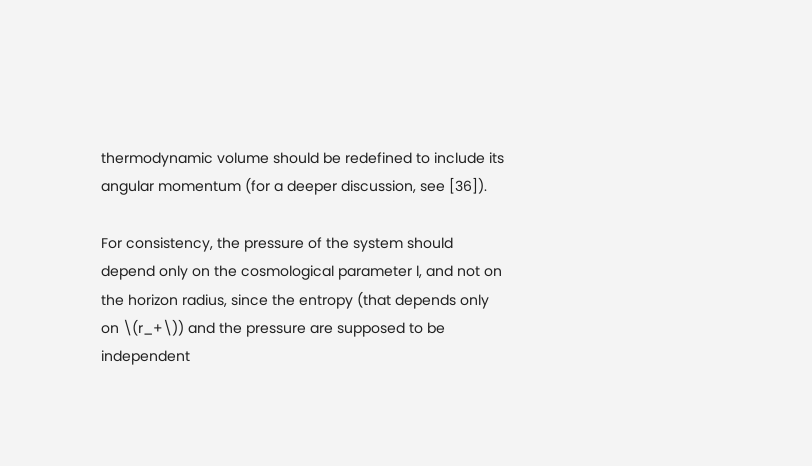thermodynamic volume should be redefined to include its angular momentum (for a deeper discussion, see [36]).

For consistency, the pressure of the system should depend only on the cosmological parameter l, and not on the horizon radius, since the entropy (that depends only on \(r_+\)) and the pressure are supposed to be independent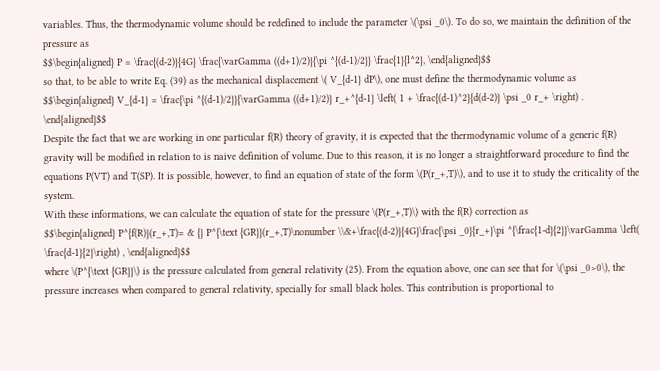variables. Thus, the thermodynamic volume should be redefined to include the parameter \(\psi _0\). To do so, we maintain the definition of the pressure as
$$\begin{aligned} P = \frac{(d-2)}{4G} \frac{\varGamma ((d+1)/2)}{\pi ^{(d-1)/2}} \frac{1}{l^2}, \end{aligned}$$
so that, to be able to write Eq. (39) as the mechanical displacement \( V_{d-1} dP\), one must define the thermodynamic volume as
$$\begin{aligned} V_{d-1} = \frac{\pi ^{(d-1)/2}}{\varGamma ((d+1)/2)} r_+^{d-1} \left( 1 + \frac{(d-1)^2}{d(d-2)} \psi _0 r_+ \right) . \end{aligned}$$
Despite the fact that we are working in one particular f(R) theory of gravity, it is expected that the thermodynamic volume of a generic f(R) gravity will be modified in relation to is naive definition of volume. Due to this reason, it is no longer a straightforward procedure to find the equations P(VT) and T(SP). It is possible, however, to find an equation of state of the form \(P(r_+,T)\), and to use it to study the criticality of the system.
With these informations, we can calculate the equation of state for the pressure \(P(r_+,T)\) with the f(R) correction as
$$\begin{aligned} P^{f(R)}(r_+,T)= & {} P^{\text {GR}}(r_+,T)\nonumber \\&+\frac{(d-2)}{4G}\frac{\psi _0}{r_+}\pi ^{\frac{1-d}{2}}\varGamma \left( \frac{d-1}{2}\right) , \end{aligned}$$
where \(P^{\text {GR}}\) is the pressure calculated from general relativity (25). From the equation above, one can see that for \(\psi _0>0\), the pressure increases when compared to general relativity, specially for small black holes. This contribution is proportional to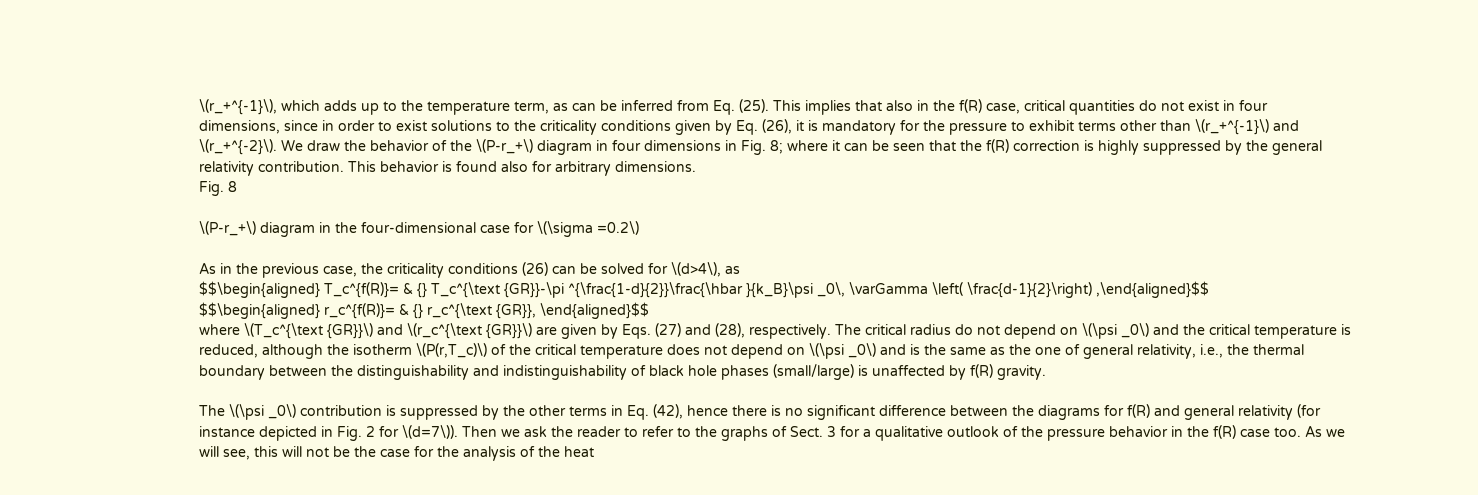\(r_+^{-1}\), which adds up to the temperature term, as can be inferred from Eq. (25). This implies that also in the f(R) case, critical quantities do not exist in four dimensions, since in order to exist solutions to the criticality conditions given by Eq. (26), it is mandatory for the pressure to exhibit terms other than \(r_+^{-1}\) and \(r_+^{-2}\). We draw the behavior of the \(P-r_+\) diagram in four dimensions in Fig. 8; where it can be seen that the f(R) correction is highly suppressed by the general relativity contribution. This behavior is found also for arbitrary dimensions.
Fig. 8

\(P-r_+\) diagram in the four-dimensional case for \(\sigma =0.2\)

As in the previous case, the criticality conditions (26) can be solved for \(d>4\), as
$$\begin{aligned} T_c^{f(R)}= & {} T_c^{\text {GR}}-\pi ^{\frac{1-d}{2}}\frac{\hbar }{k_B}\psi _0\, \varGamma \left( \frac{d-1}{2}\right) ,\end{aligned}$$
$$\begin{aligned} r_c^{f(R)}= & {} r_c^{\text {GR}}, \end{aligned}$$
where \(T_c^{\text {GR}}\) and \(r_c^{\text {GR}}\) are given by Eqs. (27) and (28), respectively. The critical radius do not depend on \(\psi _0\) and the critical temperature is reduced, although the isotherm \(P(r,T_c)\) of the critical temperature does not depend on \(\psi _0\) and is the same as the one of general relativity, i.e., the thermal boundary between the distinguishability and indistinguishability of black hole phases (small/large) is unaffected by f(R) gravity.

The \(\psi _0\) contribution is suppressed by the other terms in Eq. (42), hence there is no significant difference between the diagrams for f(R) and general relativity (for instance depicted in Fig. 2 for \(d=7\)). Then we ask the reader to refer to the graphs of Sect. 3 for a qualitative outlook of the pressure behavior in the f(R) case too. As we will see, this will not be the case for the analysis of the heat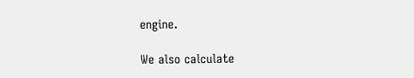engine.

We also calculate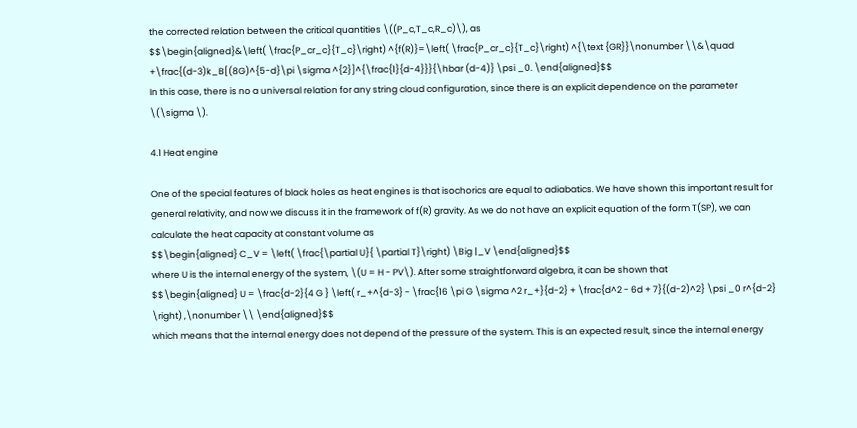the corrected relation between the critical quantities \((P_c,T_c,R_c)\), as
$$\begin{aligned}&\left( \frac{P_cr_c}{T_c}\right) ^{f(R)}=\left( \frac{P_cr_c}{T_c}\right) ^{\text {GR}}\nonumber \\&\quad +\frac{(d-3)k_B[(8G)^{5-d}\pi \sigma ^{2}]^{\frac{1}{d-4}}}{\hbar (d-4)} \psi _0. \end{aligned}$$
In this case, there is no a universal relation for any string cloud configuration, since there is an explicit dependence on the parameter \(\sigma \).

4.1 Heat engine

One of the special features of black holes as heat engines is that isochorics are equal to adiabatics. We have shown this important result for general relativity, and now we discuss it in the framework of f(R) gravity. As we do not have an explicit equation of the form T(SP), we can calculate the heat capacity at constant volume as
$$\begin{aligned} C_V = \left( \frac{\partial U}{ \partial T}\right) \Big |_V \end{aligned}$$
where U is the internal energy of the system, \(U = H - PV\). After some straightforward algebra, it can be shown that
$$\begin{aligned} U = \frac{d-2}{4 G } \left( r_+^{d-3} - \frac{16 \pi G \sigma ^2 r_+}{d-2} + \frac{d^2 - 6d + 7}{(d-2)^2} \psi _0 r^{d-2} \right) ,\nonumber \\ \end{aligned}$$
which means that the internal energy does not depend of the pressure of the system. This is an expected result, since the internal energy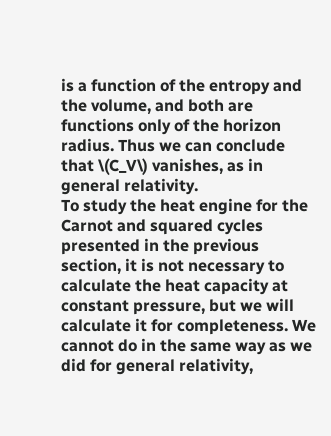is a function of the entropy and the volume, and both are functions only of the horizon radius. Thus we can conclude that \(C_V\) vanishes, as in general relativity.
To study the heat engine for the Carnot and squared cycles presented in the previous section, it is not necessary to calculate the heat capacity at constant pressure, but we will calculate it for completeness. We cannot do in the same way as we did for general relativity,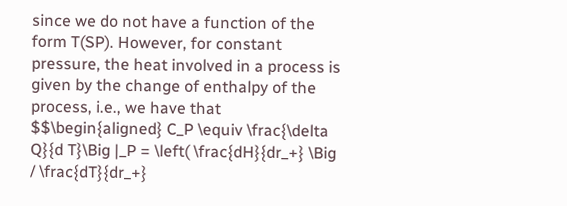since we do not have a function of the form T(SP). However, for constant pressure, the heat involved in a process is given by the change of enthalpy of the process, i.e., we have that
$$\begin{aligned} C_P \equiv \frac{\delta Q}{d T}\Big |_P = \left( \frac{dH}{dr_+} \Big / \frac{dT}{dr_+}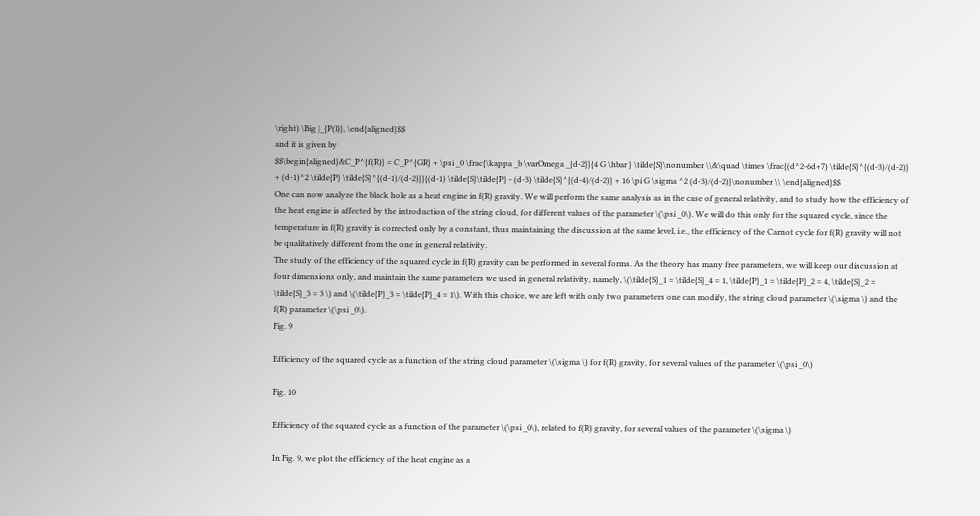\right) \Big |_{P(l)}, \end{aligned}$$
and it is given by
$$\begin{aligned}&C_P^{f(R)} = C_P^{GR} + \psi _0 \frac{\kappa _b \varOmega _{d-2}}{4 G \hbar } \tilde{S}\nonumber \\&\quad \times \frac{(d^2-6d+7) \tilde{S}^{(d-3)/(d-2)} + (d-1)^2 \tilde{P} \tilde{S}^{(d-1)/(d-2)}}{(d-1) \tilde{S}\tilde{P} - (d-3) \tilde{S}^{(d-4)/(d-2)} + 16 \pi G \sigma ^2 (d-3)/(d-2)}\nonumber \\ \end{aligned}$$
One can now analyze the black hole as a heat engine in f(R) gravity. We will perform the same analysis as in the case of general relativity, and to study how the efficiency of the heat engine is affected by the introduction of the string cloud, for different values of the parameter \(\psi _0\). We will do this only for the squared cycle, since the temperature in f(R) gravity is corrected only by a constant, thus maintaining the discussion at the same level, i.e., the efficiency of the Carnot cycle for f(R) gravity will not be qualitatively different from the one in general relativity.
The study of the efficiency of the squared cycle in f(R) gravity can be performed in several forms. As the theory has many free parameters, we will keep our discussion at four dimensions only, and maintain the same parameters we used in general relativity, namely, \(\tilde{S}_1 = \tilde{S}_4 = 1, \tilde{P}_1 = \tilde{P}_2 = 4, \tilde{S}_2 = \tilde{S}_3 = 3 \) and \(\tilde{P}_3 = \tilde{P}_4 = 1\). With this choice, we are left with only two parameters one can modify, the string cloud parameter \(\sigma \) and the f(R) parameter \(\psi _0\).
Fig. 9

Efficiency of the squared cycle as a function of the string cloud parameter \(\sigma \) for f(R) gravity, for several values of the parameter \(\psi _0\)

Fig. 10

Efficiency of the squared cycle as a function of the parameter \(\psi _0\), related to f(R) gravity, for several values of the parameter \(\sigma \)

In Fig. 9, we plot the efficiency of the heat engine as a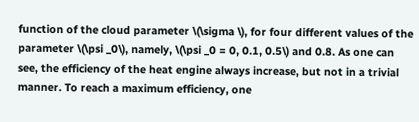function of the cloud parameter \(\sigma \), for four different values of the parameter \(\psi _0\), namely, \(\psi _0 = 0, 0.1, 0.5\) and 0.8. As one can see, the efficiency of the heat engine always increase, but not in a trivial manner. To reach a maximum efficiency, one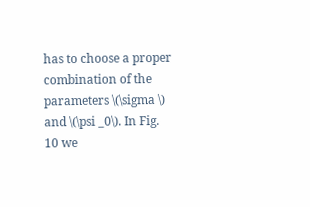has to choose a proper combination of the parameters \(\sigma \) and \(\psi _0\). In Fig. 10 we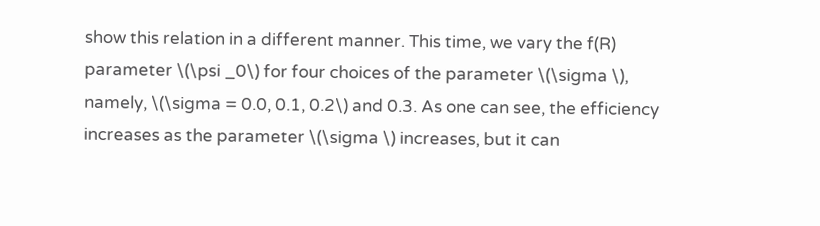show this relation in a different manner. This time, we vary the f(R) parameter \(\psi _0\) for four choices of the parameter \(\sigma \), namely, \(\sigma = 0.0, 0.1, 0.2\) and 0.3. As one can see, the efficiency increases as the parameter \(\sigma \) increases, but it can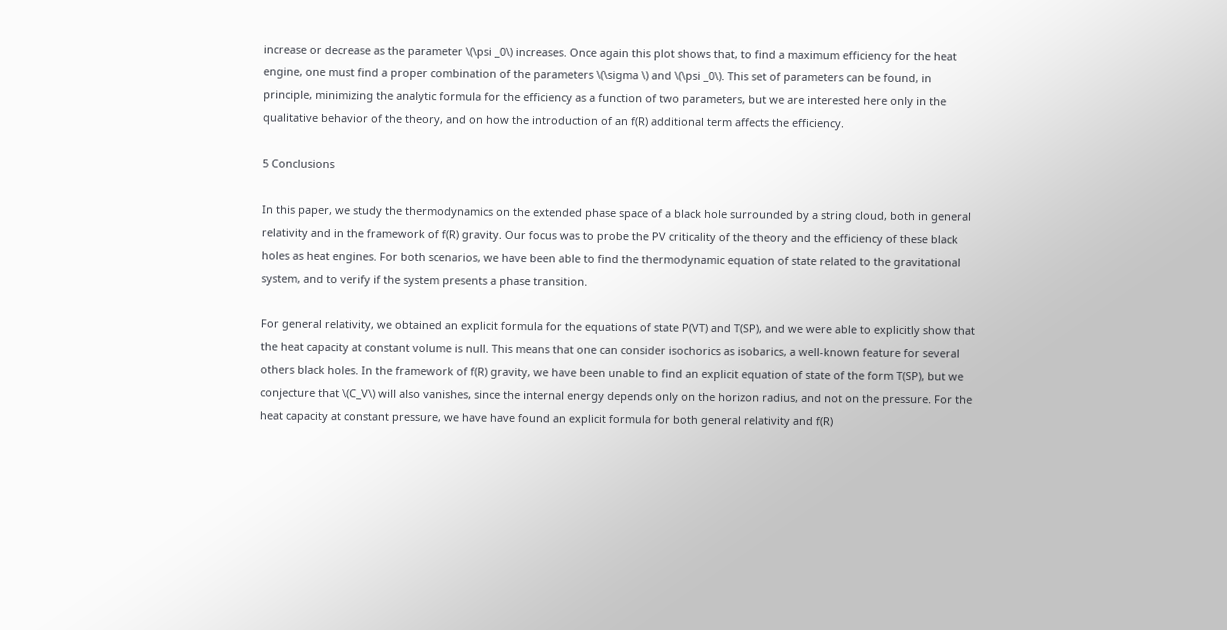increase or decrease as the parameter \(\psi _0\) increases. Once again this plot shows that, to find a maximum efficiency for the heat engine, one must find a proper combination of the parameters \(\sigma \) and \(\psi _0\). This set of parameters can be found, in principle, minimizing the analytic formula for the efficiency as a function of two parameters, but we are interested here only in the qualitative behavior of the theory, and on how the introduction of an f(R) additional term affects the efficiency.

5 Conclusions

In this paper, we study the thermodynamics on the extended phase space of a black hole surrounded by a string cloud, both in general relativity and in the framework of f(R) gravity. Our focus was to probe the PV criticality of the theory and the efficiency of these black holes as heat engines. For both scenarios, we have been able to find the thermodynamic equation of state related to the gravitational system, and to verify if the system presents a phase transition.

For general relativity, we obtained an explicit formula for the equations of state P(VT) and T(SP), and we were able to explicitly show that the heat capacity at constant volume is null. This means that one can consider isochorics as isobarics, a well-known feature for several others black holes. In the framework of f(R) gravity, we have been unable to find an explicit equation of state of the form T(SP), but we conjecture that \(C_V\) will also vanishes, since the internal energy depends only on the horizon radius, and not on the pressure. For the heat capacity at constant pressure, we have have found an explicit formula for both general relativity and f(R)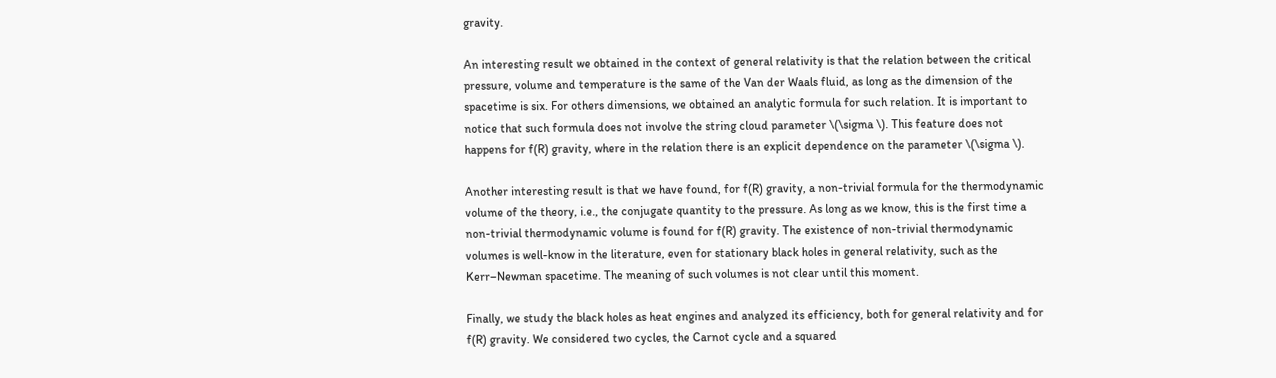gravity.

An interesting result we obtained in the context of general relativity is that the relation between the critical pressure, volume and temperature is the same of the Van der Waals fluid, as long as the dimension of the spacetime is six. For others dimensions, we obtained an analytic formula for such relation. It is important to notice that such formula does not involve the string cloud parameter \(\sigma \). This feature does not happens for f(R) gravity, where in the relation there is an explicit dependence on the parameter \(\sigma \).

Another interesting result is that we have found, for f(R) gravity, a non-trivial formula for the thermodynamic volume of the theory, i.e., the conjugate quantity to the pressure. As long as we know, this is the first time a non-trivial thermodynamic volume is found for f(R) gravity. The existence of non-trivial thermodynamic volumes is well-know in the literature, even for stationary black holes in general relativity, such as the Kerr–Newman spacetime. The meaning of such volumes is not clear until this moment.

Finally, we study the black holes as heat engines and analyzed its efficiency, both for general relativity and for f(R) gravity. We considered two cycles, the Carnot cycle and a squared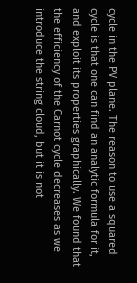cycle in the PV plane. The reason to use a squared cycle is that one can find an analytic formula for it, and exploit its properties graphically. We found that the efficiency of the Carnot cycle decreases as we introduce the string cloud, but it is not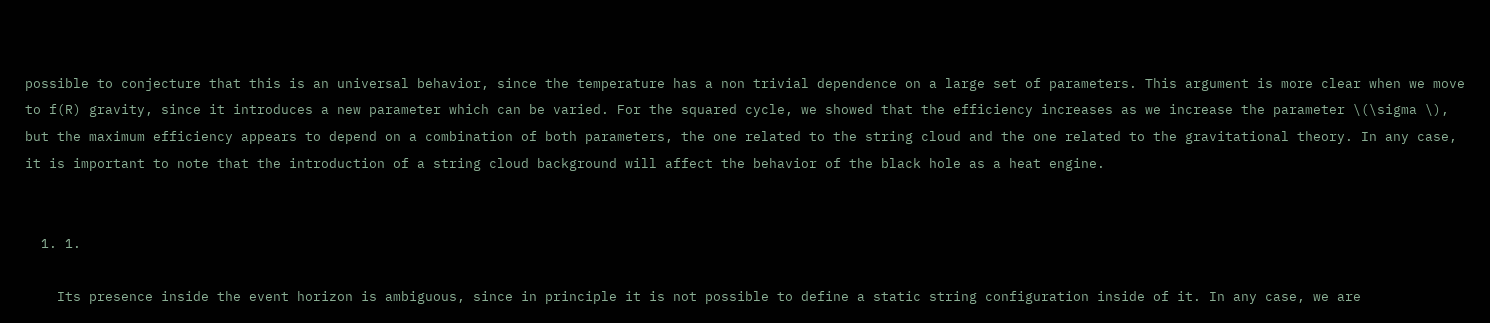possible to conjecture that this is an universal behavior, since the temperature has a non trivial dependence on a large set of parameters. This argument is more clear when we move to f(R) gravity, since it introduces a new parameter which can be varied. For the squared cycle, we showed that the efficiency increases as we increase the parameter \(\sigma \), but the maximum efficiency appears to depend on a combination of both parameters, the one related to the string cloud and the one related to the gravitational theory. In any case, it is important to note that the introduction of a string cloud background will affect the behavior of the black hole as a heat engine.


  1. 1.

    Its presence inside the event horizon is ambiguous, since in principle it is not possible to define a static string configuration inside of it. In any case, we are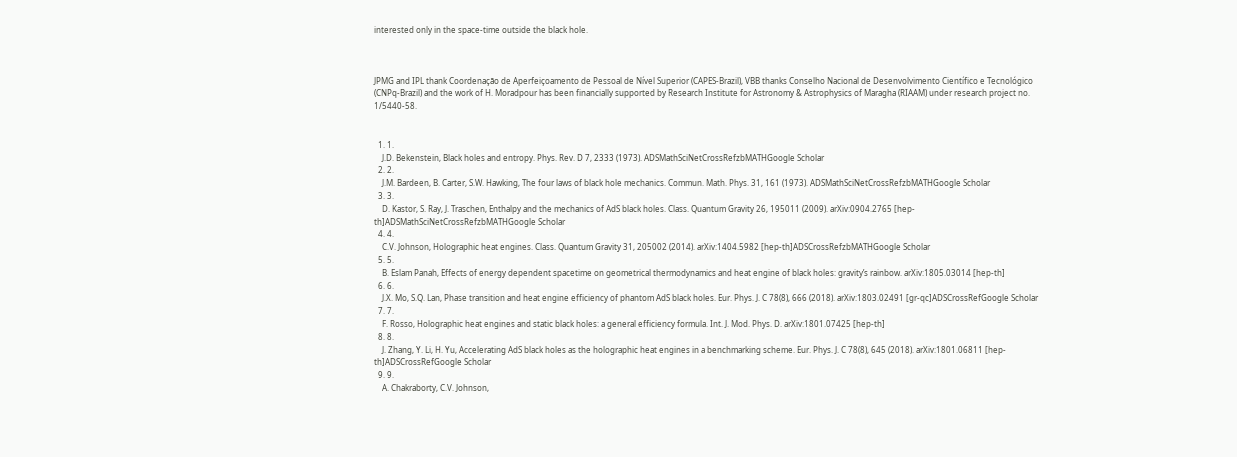interested only in the space-time outside the black hole.



JPMG and IPL thank Coordenação de Aperfeiçoamento de Pessoal de Nível Superior (CAPES-Brazil), VBB thanks Conselho Nacional de Desenvolvimento Científico e Tecnológico (CNPq-Brazil) and the work of H. Moradpour has been financially supported by Research Institute for Astronomy & Astrophysics of Maragha (RIAAM) under research project no. 1/5440-58.


  1. 1.
    J.D. Bekenstein, Black holes and entropy. Phys. Rev. D 7, 2333 (1973). ADSMathSciNetCrossRefzbMATHGoogle Scholar
  2. 2.
    J.M. Bardeen, B. Carter, S.W. Hawking, The four laws of black hole mechanics. Commun. Math. Phys. 31, 161 (1973). ADSMathSciNetCrossRefzbMATHGoogle Scholar
  3. 3.
    D. Kastor, S. Ray, J. Traschen, Enthalpy and the mechanics of AdS black holes. Class. Quantum Gravity 26, 195011 (2009). arXiv:0904.2765 [hep-th]ADSMathSciNetCrossRefzbMATHGoogle Scholar
  4. 4.
    C.V. Johnson, Holographic heat engines. Class. Quantum Gravity 31, 205002 (2014). arXiv:1404.5982 [hep-th]ADSCrossRefzbMATHGoogle Scholar
  5. 5.
    B. Eslam Panah, Effects of energy dependent spacetime on geometrical thermodynamics and heat engine of black holes: gravity’s rainbow. arXiv:1805.03014 [hep-th]
  6. 6.
    J.X. Mo, S.Q. Lan, Phase transition and heat engine efficiency of phantom AdS black holes. Eur. Phys. J. C 78(8), 666 (2018). arXiv:1803.02491 [gr-qc]ADSCrossRefGoogle Scholar
  7. 7.
    F. Rosso, Holographic heat engines and static black holes: a general efficiency formula. Int. J. Mod. Phys. D. arXiv:1801.07425 [hep-th]
  8. 8.
    J. Zhang, Y. Li, H. Yu, Accelerating AdS black holes as the holographic heat engines in a benchmarking scheme. Eur. Phys. J. C 78(8), 645 (2018). arXiv:1801.06811 [hep-th]ADSCrossRefGoogle Scholar
  9. 9.
    A. Chakraborty, C.V. Johnson,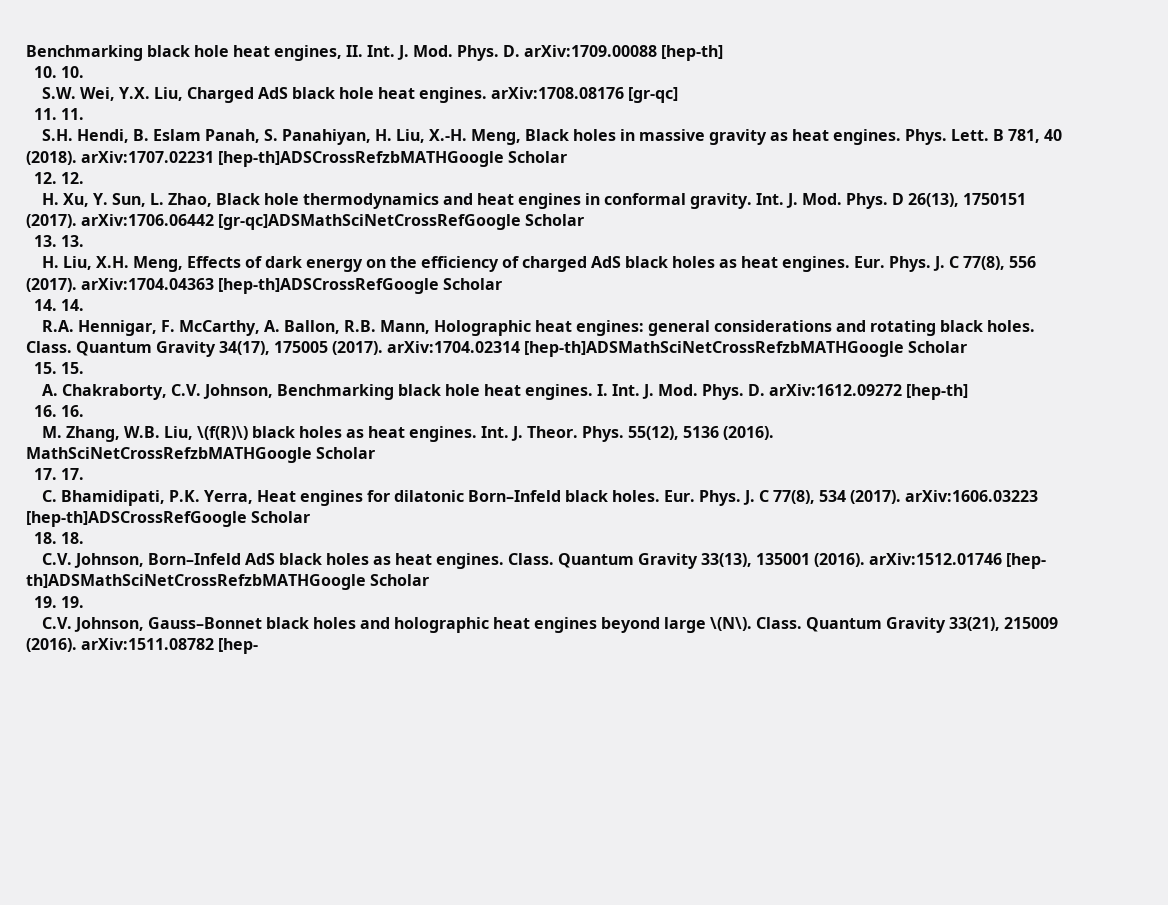Benchmarking black hole heat engines, II. Int. J. Mod. Phys. D. arXiv:1709.00088 [hep-th]
  10. 10.
    S.W. Wei, Y.X. Liu, Charged AdS black hole heat engines. arXiv:1708.08176 [gr-qc]
  11. 11.
    S.H. Hendi, B. Eslam Panah, S. Panahiyan, H. Liu, X.-H. Meng, Black holes in massive gravity as heat engines. Phys. Lett. B 781, 40 (2018). arXiv:1707.02231 [hep-th]ADSCrossRefzbMATHGoogle Scholar
  12. 12.
    H. Xu, Y. Sun, L. Zhao, Black hole thermodynamics and heat engines in conformal gravity. Int. J. Mod. Phys. D 26(13), 1750151 (2017). arXiv:1706.06442 [gr-qc]ADSMathSciNetCrossRefGoogle Scholar
  13. 13.
    H. Liu, X.H. Meng, Effects of dark energy on the efficiency of charged AdS black holes as heat engines. Eur. Phys. J. C 77(8), 556 (2017). arXiv:1704.04363 [hep-th]ADSCrossRefGoogle Scholar
  14. 14.
    R.A. Hennigar, F. McCarthy, A. Ballon, R.B. Mann, Holographic heat engines: general considerations and rotating black holes. Class. Quantum Gravity 34(17), 175005 (2017). arXiv:1704.02314 [hep-th]ADSMathSciNetCrossRefzbMATHGoogle Scholar
  15. 15.
    A. Chakraborty, C.V. Johnson, Benchmarking black hole heat engines. I. Int. J. Mod. Phys. D. arXiv:1612.09272 [hep-th]
  16. 16.
    M. Zhang, W.B. Liu, \(f(R)\) black holes as heat engines. Int. J. Theor. Phys. 55(12), 5136 (2016). MathSciNetCrossRefzbMATHGoogle Scholar
  17. 17.
    C. Bhamidipati, P.K. Yerra, Heat engines for dilatonic Born–Infeld black holes. Eur. Phys. J. C 77(8), 534 (2017). arXiv:1606.03223 [hep-th]ADSCrossRefGoogle Scholar
  18. 18.
    C.V. Johnson, Born–Infeld AdS black holes as heat engines. Class. Quantum Gravity 33(13), 135001 (2016). arXiv:1512.01746 [hep-th]ADSMathSciNetCrossRefzbMATHGoogle Scholar
  19. 19.
    C.V. Johnson, Gauss–Bonnet black holes and holographic heat engines beyond large \(N\). Class. Quantum Gravity 33(21), 215009 (2016). arXiv:1511.08782 [hep-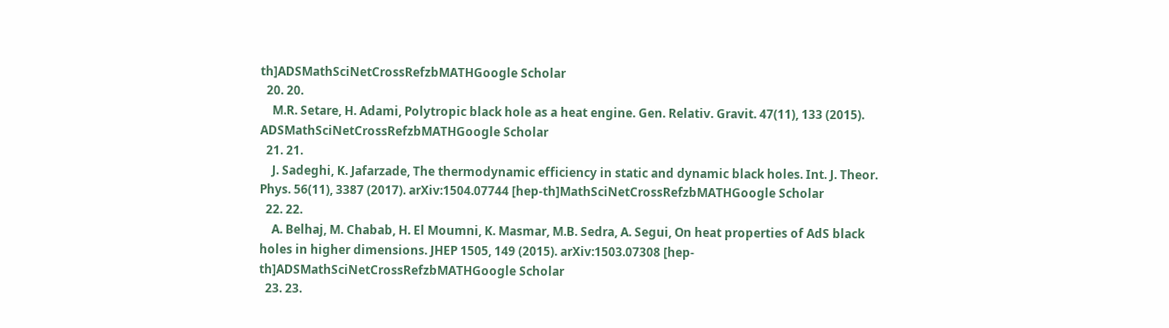th]ADSMathSciNetCrossRefzbMATHGoogle Scholar
  20. 20.
    M.R. Setare, H. Adami, Polytropic black hole as a heat engine. Gen. Relativ. Gravit. 47(11), 133 (2015). ADSMathSciNetCrossRefzbMATHGoogle Scholar
  21. 21.
    J. Sadeghi, K. Jafarzade, The thermodynamic efficiency in static and dynamic black holes. Int. J. Theor. Phys. 56(11), 3387 (2017). arXiv:1504.07744 [hep-th]MathSciNetCrossRefzbMATHGoogle Scholar
  22. 22.
    A. Belhaj, M. Chabab, H. El Moumni, K. Masmar, M.B. Sedra, A. Segui, On heat properties of AdS black holes in higher dimensions. JHEP 1505, 149 (2015). arXiv:1503.07308 [hep-th]ADSMathSciNetCrossRefzbMATHGoogle Scholar
  23. 23.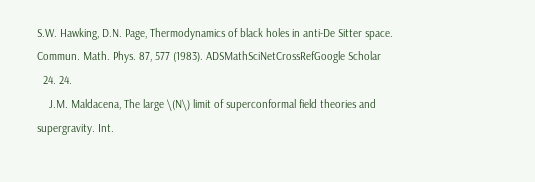S.W. Hawking, D.N. Page, Thermodynamics of black holes in anti-De Sitter space. Commun. Math. Phys. 87, 577 (1983). ADSMathSciNetCrossRefGoogle Scholar
  24. 24.
    J.M. Maldacena, The large \(N\) limit of superconformal field theories and supergravity. Int.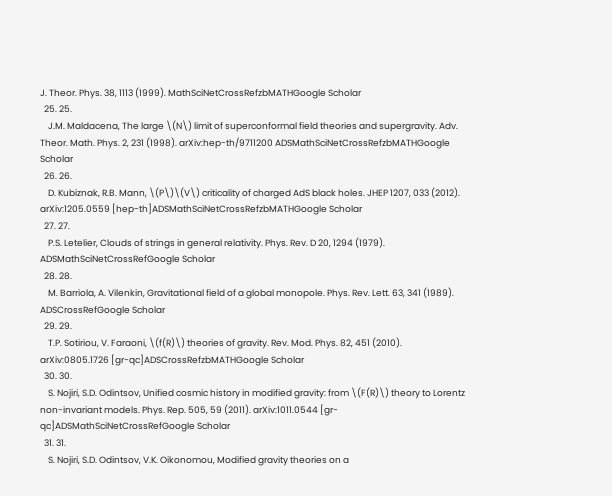J. Theor. Phys. 38, 1113 (1999). MathSciNetCrossRefzbMATHGoogle Scholar
  25. 25.
    J.M. Maldacena, The large \(N\) limit of superconformal field theories and supergravity. Adv. Theor. Math. Phys. 2, 231 (1998). arXiv:hep-th/9711200 ADSMathSciNetCrossRefzbMATHGoogle Scholar
  26. 26.
    D. Kubiznak, R.B. Mann, \(P\)\(V\) criticality of charged AdS black holes. JHEP 1207, 033 (2012). arXiv:1205.0559 [hep-th]ADSMathSciNetCrossRefzbMATHGoogle Scholar
  27. 27.
    P.S. Letelier, Clouds of strings in general relativity. Phys. Rev. D 20, 1294 (1979). ADSMathSciNetCrossRefGoogle Scholar
  28. 28.
    M. Barriola, A. Vilenkin, Gravitational field of a global monopole. Phys. Rev. Lett. 63, 341 (1989). ADSCrossRefGoogle Scholar
  29. 29.
    T.P. Sotiriou, V. Faraoni, \(f(R)\) theories of gravity. Rev. Mod. Phys. 82, 451 (2010). arXiv:0805.1726 [gr-qc]ADSCrossRefzbMATHGoogle Scholar
  30. 30.
    S. Nojiri, S.D. Odintsov, Unified cosmic history in modified gravity: from \(F(R)\) theory to Lorentz non-invariant models. Phys. Rep. 505, 59 (2011). arXiv:1011.0544 [gr-qc]ADSMathSciNetCrossRefGoogle Scholar
  31. 31.
    S. Nojiri, S.D. Odintsov, V.K. Oikonomou, Modified gravity theories on a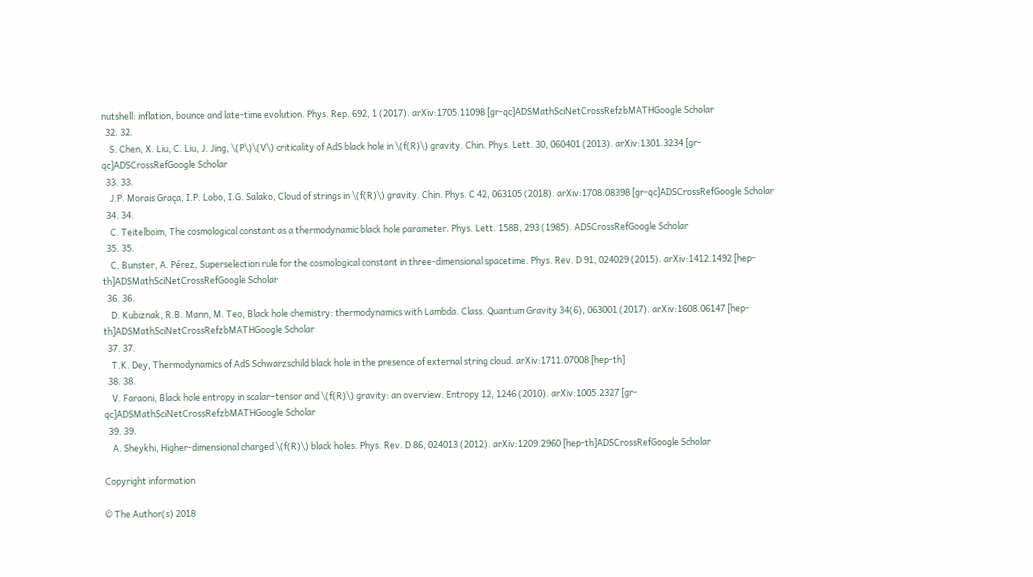nutshell: inflation, bounce and late-time evolution. Phys. Rep. 692, 1 (2017). arXiv:1705.11098 [gr-qc]ADSMathSciNetCrossRefzbMATHGoogle Scholar
  32. 32.
    S. Chen, X. Liu, C. Liu, J. Jing, \(P\)\(V\) criticality of AdS black hole in \(f(R)\) gravity. Chin. Phys. Lett. 30, 060401 (2013). arXiv:1301.3234 [gr-qc]ADSCrossRefGoogle Scholar
  33. 33.
    J.P. Morais Graça, I.P. Lobo, I.G. Salako, Cloud of strings in \(f(R)\) gravity. Chin. Phys. C 42, 063105 (2018). arXiv:1708.08398 [gr-qc]ADSCrossRefGoogle Scholar
  34. 34.
    C. Teitelboim, The cosmological constant as a thermodynamic black hole parameter. Phys. Lett. 158B, 293 (1985). ADSCrossRefGoogle Scholar
  35. 35.
    C. Bunster, A. Pérez, Superselection rule for the cosmological constant in three-dimensional spacetime. Phys. Rev. D 91, 024029 (2015). arXiv:1412.1492 [hep-th]ADSMathSciNetCrossRefGoogle Scholar
  36. 36.
    D. Kubiznak, R.B. Mann, M. Teo, Black hole chemistry: thermodynamics with Lambda. Class. Quantum Gravity 34(6), 063001 (2017). arXiv:1608.06147 [hep-th]ADSMathSciNetCrossRefzbMATHGoogle Scholar
  37. 37.
    T.K. Dey, Thermodynamics of AdS Schwarzschild black hole in the presence of external string cloud. arXiv:1711.07008 [hep-th]
  38. 38.
    V. Faraoni, Black hole entropy in scalar–tensor and \(f(R)\) gravity: an overview. Entropy 12, 1246 (2010). arXiv:1005.2327 [gr-qc]ADSMathSciNetCrossRefzbMATHGoogle Scholar
  39. 39.
    A. Sheykhi, Higher-dimensional charged \(f(R)\) black holes. Phys. Rev. D 86, 024013 (2012). arXiv:1209.2960 [hep-th]ADSCrossRefGoogle Scholar

Copyright information

© The Author(s) 2018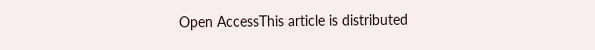Open AccessThis article is distributed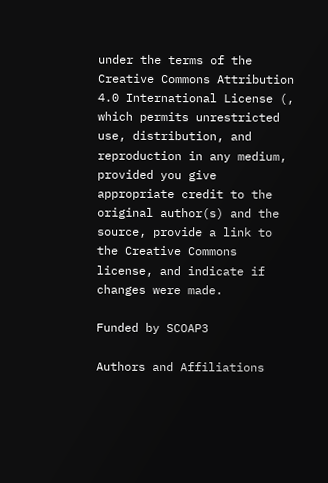under the terms of the Creative Commons Attribution 4.0 International License (, which permits unrestricted use, distribution, and reproduction in any medium, provided you give appropriate credit to the original author(s) and the source, provide a link to the Creative Commons license, and indicate if changes were made.

Funded by SCOAP3

Authors and Affiliations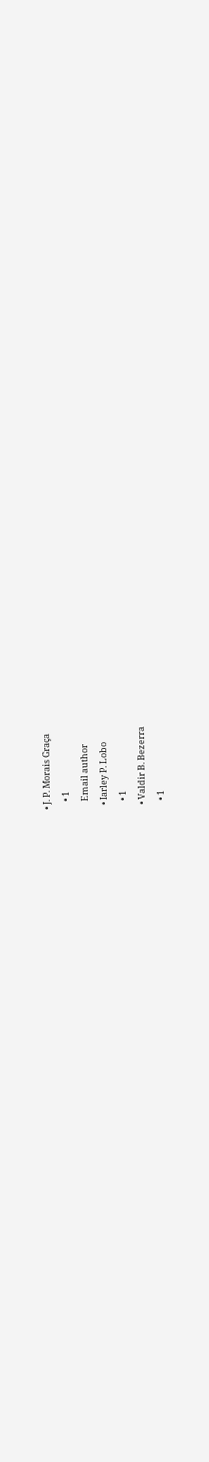• J. P. Morais Graça
    • 1
    Email author
  • Iarley P. Lobo
    • 1
  • Valdir B. Bezerra
    • 1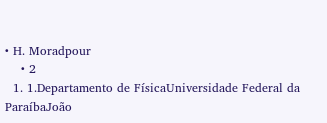• H. Moradpour
    • 2
  1. 1.Departamento de FísicaUniversidade Federal da ParaíbaJoão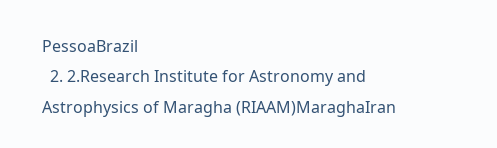PessoaBrazil
  2. 2.Research Institute for Astronomy and Astrophysics of Maragha (RIAAM)MaraghaIran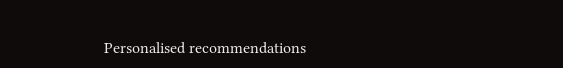Personalised recommendations